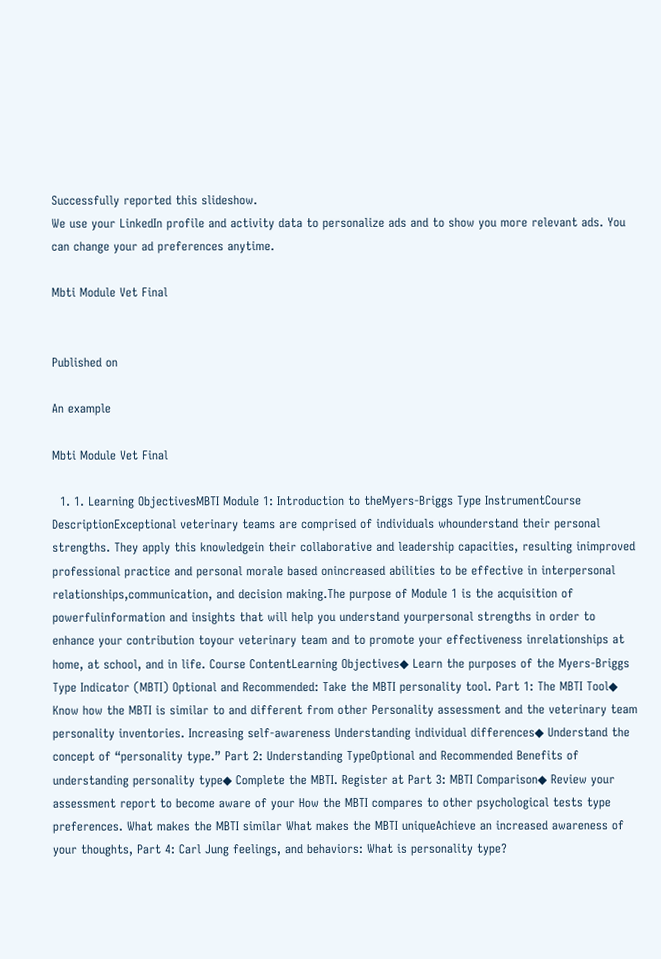Successfully reported this slideshow.
We use your LinkedIn profile and activity data to personalize ads and to show you more relevant ads. You can change your ad preferences anytime.

Mbti Module Vet Final


Published on

An example

Mbti Module Vet Final

  1. 1. Learning ObjectivesMBTI Module 1: Introduction to theMyers-Briggs Type InstrumentCourse DescriptionExceptional veterinary teams are comprised of individuals whounderstand their personal strengths. They apply this knowledgein their collaborative and leadership capacities, resulting inimproved professional practice and personal morale based onincreased abilities to be effective in interpersonal relationships,communication, and decision making.The purpose of Module 1 is the acquisition of powerfulinformation and insights that will help you understand yourpersonal strengths in order to enhance your contribution toyour veterinary team and to promote your effectiveness inrelationships at home, at school, and in life. Course ContentLearning Objectives◆ Learn the purposes of the Myers-Briggs Type Indicator (MBTI) Optional and Recommended: Take the MBTI personality tool. Part 1: The MBTI Tool◆ Know how the MBTI is similar to and different from other Personality assessment and the veterinary team personality inventories. Increasing self-awareness Understanding individual differences◆ Understand the concept of “personality type.” Part 2: Understanding TypeOptional and Recommended Benefits of understanding personality type◆ Complete the MBTI. Register at Part 3: MBTI Comparison◆ Review your assessment report to become aware of your How the MBTI compares to other psychological tests type preferences. What makes the MBTI similar What makes the MBTI uniqueAchieve an increased awareness of your thoughts, Part 4: Carl Jung feelings, and behaviors: What is personality type?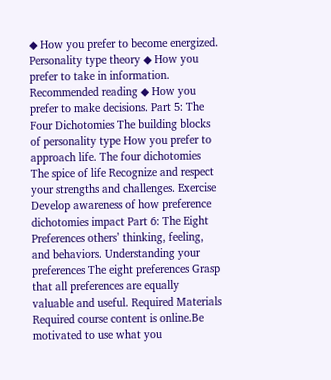◆ How you prefer to become energized. Personality type theory ◆ How you prefer to take in information. Recommended reading ◆ How you prefer to make decisions. Part 5: The Four Dichotomies The building blocks of personality type How you prefer to approach life. The four dichotomies The spice of life Recognize and respect your strengths and challenges. Exercise Develop awareness of how preference dichotomies impact Part 6: The Eight Preferences others’ thinking, feeling, and behaviors. Understanding your preferences The eight preferences Grasp that all preferences are equally valuable and useful. Required Materials Required course content is online.Be motivated to use what you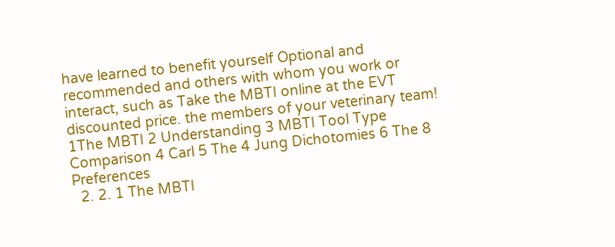have learned to benefit yourself Optional and recommended and others with whom you work or interact, such as Take the MBTI online at the EVT discounted price. the members of your veterinary team! 1The MBTI 2 Understanding 3 MBTI Tool Type Comparison 4 Carl 5 The 4 Jung Dichotomies 6 The 8 Preferences
  2. 2. 1 The MBTI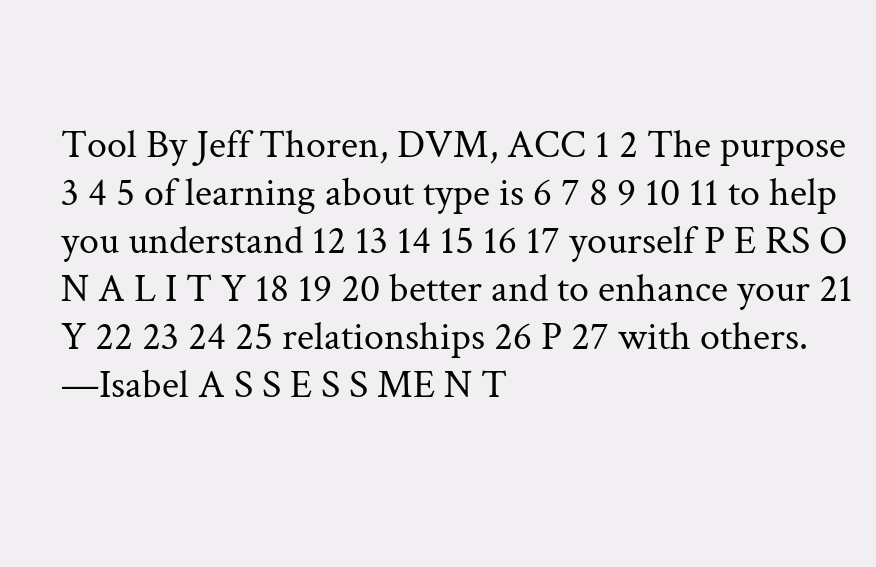Tool By Jeff Thoren, DVM, ACC 1 2 The purpose 3 4 5 of learning about type is 6 7 8 9 10 11 to help you understand 12 13 14 15 16 17 yourself P E RS O N A L I T Y 18 19 20 better and to enhance your 21 Y 22 23 24 25 relationships 26 P 27 with others. —Isabel A S S E S S ME N T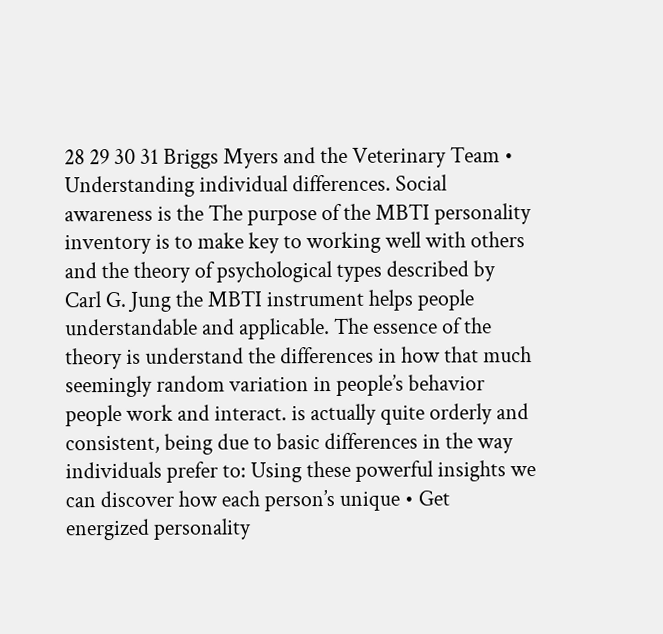28 29 30 31 Briggs Myers and the Veterinary Team • Understanding individual differences. Social awareness is the The purpose of the MBTI personality inventory is to make key to working well with others and the theory of psychological types described by Carl G. Jung the MBTI instrument helps people understandable and applicable. The essence of the theory is understand the differences in how that much seemingly random variation in people’s behavior people work and interact. is actually quite orderly and consistent, being due to basic differences in the way individuals prefer to: Using these powerful insights we can discover how each person’s unique • Get energized personality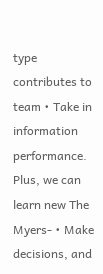type contributes to team • Take in information performance. Plus, we can learn new The Myers- • Make decisions, and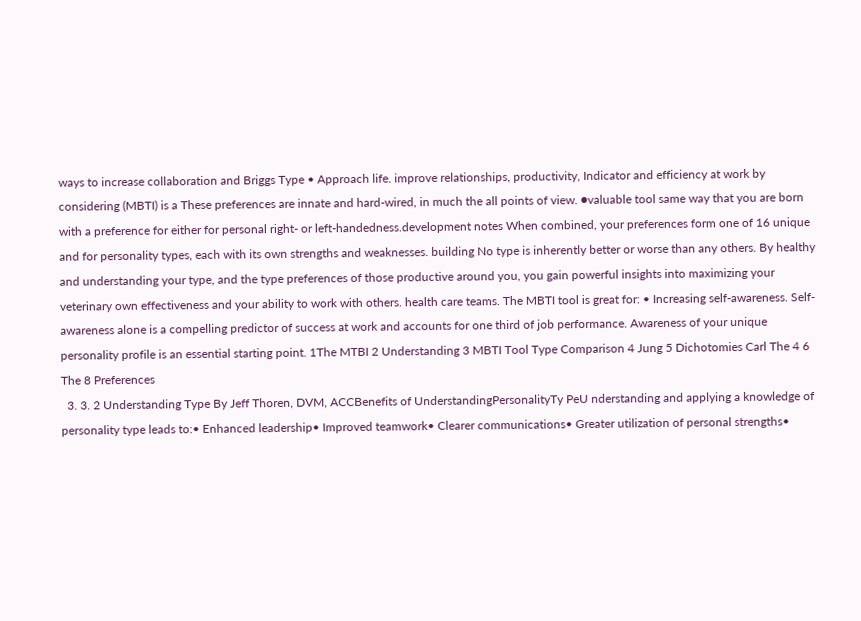ways to increase collaboration and Briggs Type • Approach life. improve relationships, productivity, Indicator and efficiency at work by considering (MBTI) is a These preferences are innate and hard-wired, in much the all points of view. ●valuable tool same way that you are born with a preference for either for personal right- or left-handedness.development notes When combined, your preferences form one of 16 unique and for personality types, each with its own strengths and weaknesses. building No type is inherently better or worse than any others. By healthy and understanding your type, and the type preferences of those productive around you, you gain powerful insights into maximizing your veterinary own effectiveness and your ability to work with others. health care teams. The MBTI tool is great for: • Increasing self-awareness. Self-awareness alone is a compelling predictor of success at work and accounts for one third of job performance. Awareness of your unique personality profile is an essential starting point. 1The MTBI 2 Understanding 3 MBTI Tool Type Comparison 4 Jung 5 Dichotomies Carl The 4 6 The 8 Preferences
  3. 3. 2 Understanding Type By Jeff Thoren, DVM, ACCBenefits of UnderstandingPersonalityTy PeU nderstanding and applying a knowledge of personality type leads to:• Enhanced leadership• Improved teamwork• Clearer communications• Greater utilization of personal strengths•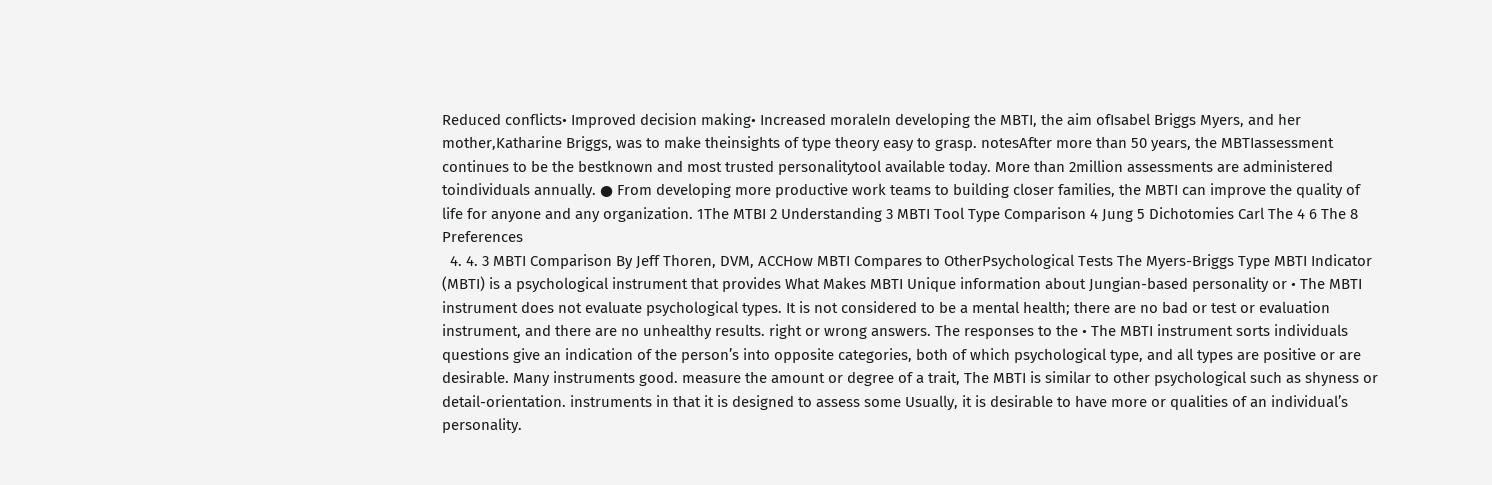Reduced conflicts• Improved decision making• Increased moraleIn developing the MBTI, the aim ofIsabel Briggs Myers, and her mother,Katharine Briggs, was to make theinsights of type theory easy to grasp. notesAfter more than 50 years, the MBTIassessment continues to be the bestknown and most trusted personalitytool available today. More than 2million assessments are administered toindividuals annually. ● From developing more productive work teams to building closer families, the MBTI can improve the quality of life for anyone and any organization. 1The MTBI 2 Understanding 3 MBTI Tool Type Comparison 4 Jung 5 Dichotomies Carl The 4 6 The 8 Preferences
  4. 4. 3 MBTI Comparison By Jeff Thoren, DVM, ACCHow MBTI Compares to OtherPsychological Tests The Myers-Briggs Type MBTI Indicator (MBTI) is a psychological instrument that provides What Makes MBTI Unique information about Jungian-based personality or • The MBTI instrument does not evaluate psychological types. It is not considered to be a mental health; there are no bad or test or evaluation instrument, and there are no unhealthy results. right or wrong answers. The responses to the • The MBTI instrument sorts individuals questions give an indication of the person’s into opposite categories, both of which psychological type, and all types are positive or are desirable. Many instruments good. measure the amount or degree of a trait, The MBTI is similar to other psychological such as shyness or detail-orientation. instruments in that it is designed to assess some Usually, it is desirable to have more or qualities of an individual’s personality.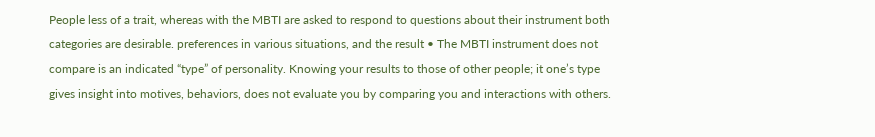People less of a trait, whereas with the MBTI are asked to respond to questions about their instrument both categories are desirable. preferences in various situations, and the result • The MBTI instrument does not compare is an indicated “type” of personality. Knowing your results to those of other people; it one’s type gives insight into motives, behaviors, does not evaluate you by comparing you and interactions with others.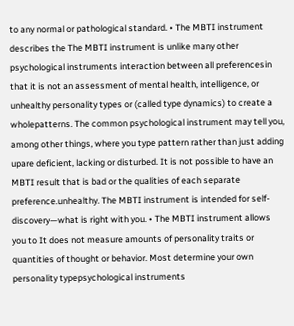to any normal or pathological standard. • The MBTI instrument describes the The MBTI instrument is unlike many other psychological instruments interaction between all preferencesin that it is not an assessment of mental health, intelligence, or unhealthy personality types or (called type dynamics) to create a wholepatterns. The common psychological instrument may tell you, among other things, where you type pattern rather than just adding upare deficient, lacking or disturbed. It is not possible to have an MBTI result that is bad or the qualities of each separate preference.unhealthy. The MBTI instrument is intended for self-discovery—what is right with you. • The MBTI instrument allows you to It does not measure amounts of personality traits or quantities of thought or behavior. Most determine your own personality typepsychological instruments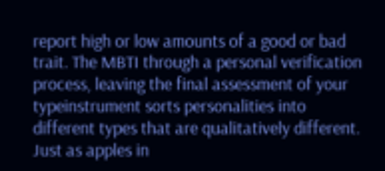report high or low amounts of a good or bad trait. The MBTI through a personal verification process, leaving the final assessment of your typeinstrument sorts personalities into different types that are qualitatively different. Just as apples in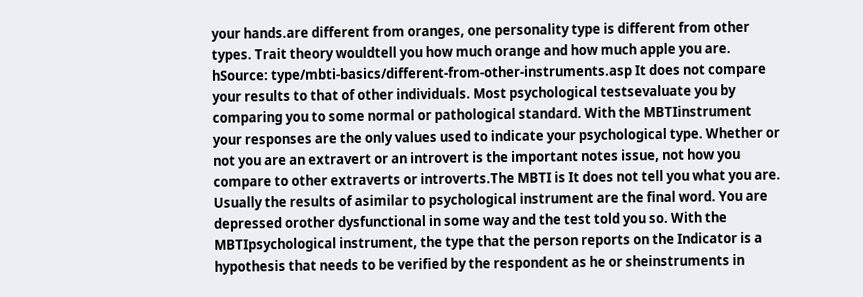your hands.are different from oranges, one personality type is different from other types. Trait theory wouldtell you how much orange and how much apple you are. hSource: type/mbti-basics/different-from-other-instruments.asp It does not compare your results to that of other individuals. Most psychological testsevaluate you by comparing you to some normal or pathological standard. With the MBTIinstrument your responses are the only values used to indicate your psychological type. Whether or not you are an extravert or an introvert is the important notes issue, not how you compare to other extraverts or introverts.The MBTI is It does not tell you what you are. Usually the results of asimilar to psychological instrument are the final word. You are depressed orother dysfunctional in some way and the test told you so. With the MBTIpsychological instrument, the type that the person reports on the Indicator is a hypothesis that needs to be verified by the respondent as he or sheinstruments in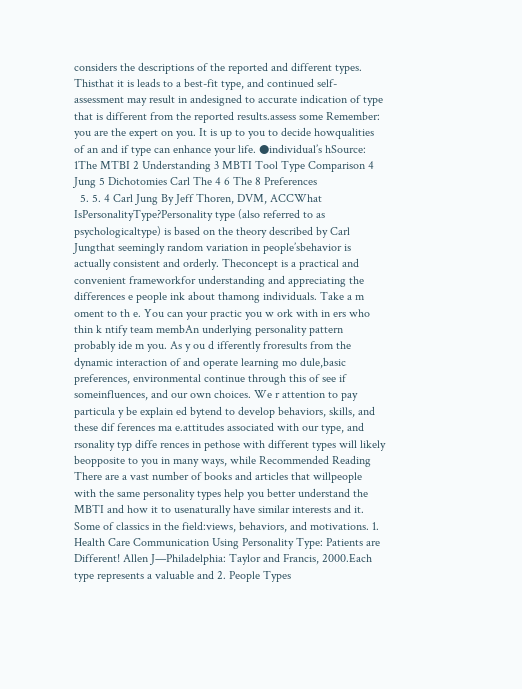considers the descriptions of the reported and different types. Thisthat it is leads to a best-fit type, and continued self-assessment may result in andesigned to accurate indication of type that is different from the reported results.assess some Remember: you are the expert on you. It is up to you to decide howqualities of an and if type can enhance your life. ●individual’s hSource: 1The MTBI 2 Understanding 3 MBTI Tool Type Comparison 4 Jung 5 Dichotomies Carl The 4 6 The 8 Preferences
  5. 5. 4 Carl Jung By Jeff Thoren, DVM, ACCWhat IsPersonalityType?Personality type (also referred to as psychologicaltype) is based on the theory described by Carl Jungthat seemingly random variation in people’sbehavior is actually consistent and orderly. Theconcept is a practical and convenient frameworkfor understanding and appreciating the differences e people ink about thamong individuals. Take a m oment to th e. You can your practic you w ork with in ers who thin k ntify team membAn underlying personality pattern probably ide m you. As y ou d ifferently froresults from the dynamic interaction of and operate learning mo dule,basic preferences, environmental continue through this of see if someinfluences, and our own choices. We r attention to pay particula y be explain ed bytend to develop behaviors, skills, and these dif ferences ma e.attitudes associated with our type, and rsonality typ diffe rences in pethose with different types will likely beopposite to you in many ways, while Recommended Reading There are a vast number of books and articles that willpeople with the same personality types help you better understand the MBTI and how it to usenaturally have similar interests and it. Some of classics in the field:views, behaviors, and motivations. 1. Health Care Communication Using Personality Type: Patients are Different! Allen J—Philadelphia: Taylor and Francis, 2000.Each type represents a valuable and 2. People Types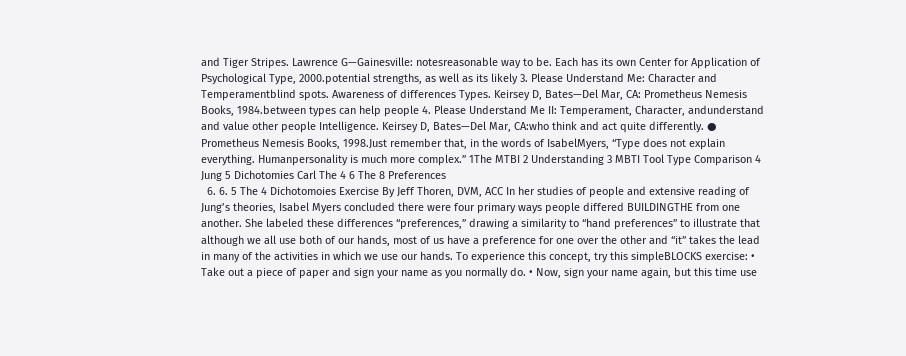and Tiger Stripes. Lawrence G—Gainesville: notesreasonable way to be. Each has its own Center for Application of Psychological Type, 2000.potential strengths, as well as its likely 3. Please Understand Me: Character and Temperamentblind spots. Awareness of differences Types. Keirsey D, Bates—Del Mar, CA: Prometheus Nemesis Books, 1984.between types can help people 4. Please Understand Me II: Temperament, Character, andunderstand and value other people Intelligence. Keirsey D, Bates—Del Mar, CA:who think and act quite differently. ● Prometheus Nemesis Books, 1998.Just remember that, in the words of IsabelMyers, “Type does not explain everything. Humanpersonality is much more complex.” 1The MTBI 2 Understanding 3 MBTI Tool Type Comparison 4 Jung 5 Dichotomies Carl The 4 6 The 8 Preferences
  6. 6. 5 The 4 Dichotomoies Exercise By Jeff Thoren, DVM, ACC In her studies of people and extensive reading of Jung’s theories, Isabel Myers concluded there were four primary ways people differed BUILDINGTHE from one another. She labeled these differences “preferences,” drawing a similarity to “hand preferences” to illustrate that although we all use both of our hands, most of us have a preference for one over the other and “it” takes the lead in many of the activities in which we use our hands. To experience this concept, try this simpleBLOCKS exercise: • Take out a piece of paper and sign your name as you normally do. • Now, sign your name again, but this time use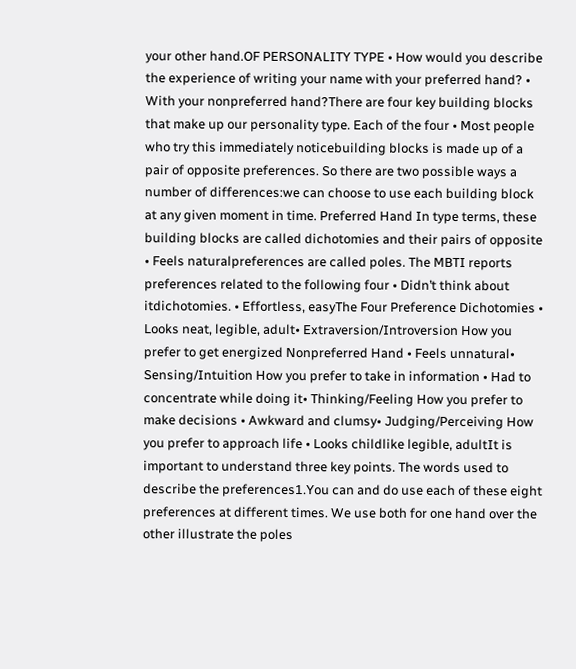your other hand.OF PERSONALITY TYPE • How would you describe the experience of writing your name with your preferred hand? • With your nonpreferred hand?There are four key building blocks that make up our personality type. Each of the four • Most people who try this immediately noticebuilding blocks is made up of a pair of opposite preferences. So there are two possible ways a number of differences:we can choose to use each building block at any given moment in time. Preferred Hand In type terms, these building blocks are called dichotomies and their pairs of opposite • Feels naturalpreferences are called poles. The MBTI reports preferences related to the following four • Didn’t think about itdichotomies. • Effortless, easyThe Four Preference Dichotomies • Looks neat, legible, adult• Extraversion/Introversion How you prefer to get energized Nonpreferred Hand • Feels unnatural• Sensing/Intuition How you prefer to take in information • Had to concentrate while doing it• Thinking/Feeling How you prefer to make decisions • Awkward and clumsy• Judging/Perceiving How you prefer to approach life • Looks childlike legible, adultIt is important to understand three key points. The words used to describe the preferences1.You can and do use each of these eight preferences at different times. We use both for one hand over the other illustrate the poles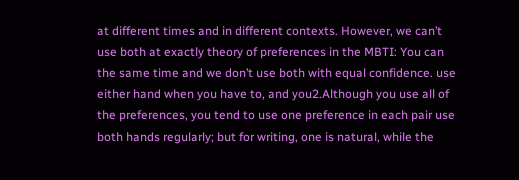at different times and in different contexts. However, we can’t use both at exactly theory of preferences in the MBTI: You can the same time and we don’t use both with equal confidence. use either hand when you have to, and you2.Although you use all of the preferences, you tend to use one preference in each pair use both hands regularly; but for writing, one is natural, while the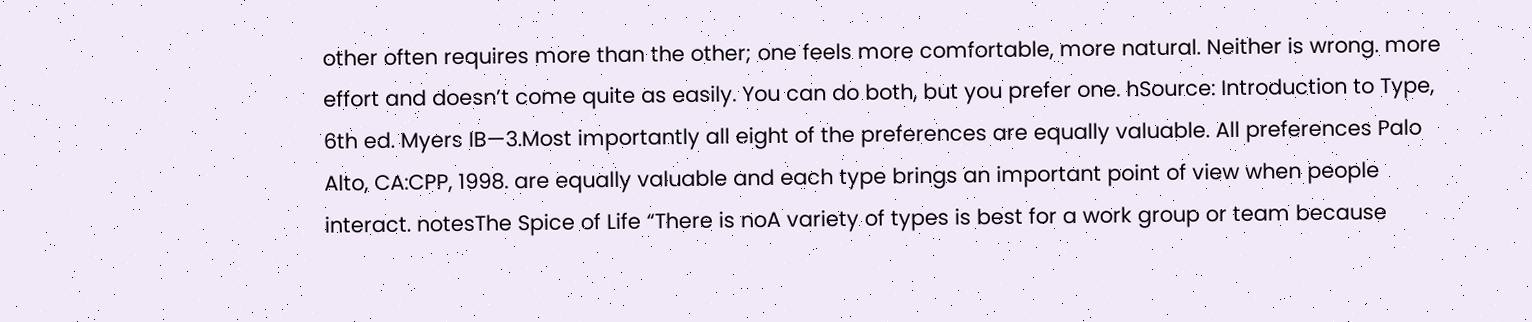other often requires more than the other; one feels more comfortable, more natural. Neither is wrong. more effort and doesn’t come quite as easily. You can do both, but you prefer one. hSource: Introduction to Type, 6th ed. Myers IB—3.Most importantly all eight of the preferences are equally valuable. All preferences Palo Alto, CA:CPP, 1998. are equally valuable and each type brings an important point of view when people interact. notesThe Spice of Life “There is noA variety of types is best for a work group or team because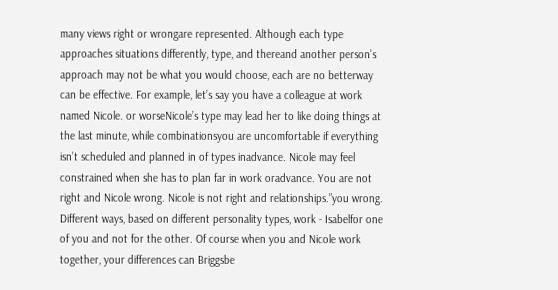many views right or wrongare represented. Although each type approaches situations differently, type, and thereand another person’s approach may not be what you would choose, each are no betterway can be effective. For example, let’s say you have a colleague at work named Nicole. or worseNicole’s type may lead her to like doing things at the last minute, while combinationsyou are uncomfortable if everything isn’t scheduled and planned in of types inadvance. Nicole may feel constrained when she has to plan far in work oradvance. You are not right and Nicole wrong. Nicole is not right and relationships.”you wrong. Different ways, based on different personality types, work - Isabelfor one of you and not for the other. Of course when you and Nicole work together, your differences can Briggsbe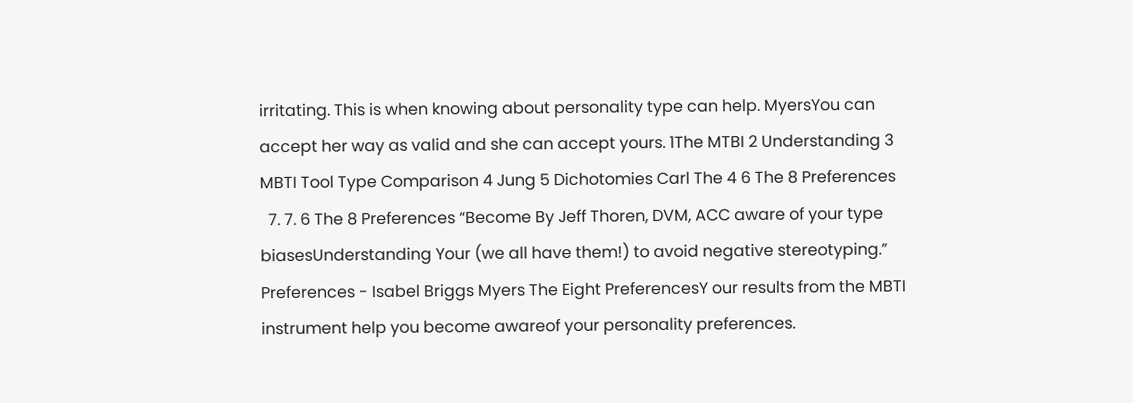irritating. This is when knowing about personality type can help. MyersYou can accept her way as valid and she can accept yours. 1The MTBI 2 Understanding 3 MBTI Tool Type Comparison 4 Jung 5 Dichotomies Carl The 4 6 The 8 Preferences
  7. 7. 6 The 8 Preferences “Become By Jeff Thoren, DVM, ACC aware of your type biasesUnderstanding Your (we all have them!) to avoid negative stereotyping.” Preferences - Isabel Briggs Myers The Eight PreferencesY our results from the MBTI instrument help you become awareof your personality preferences.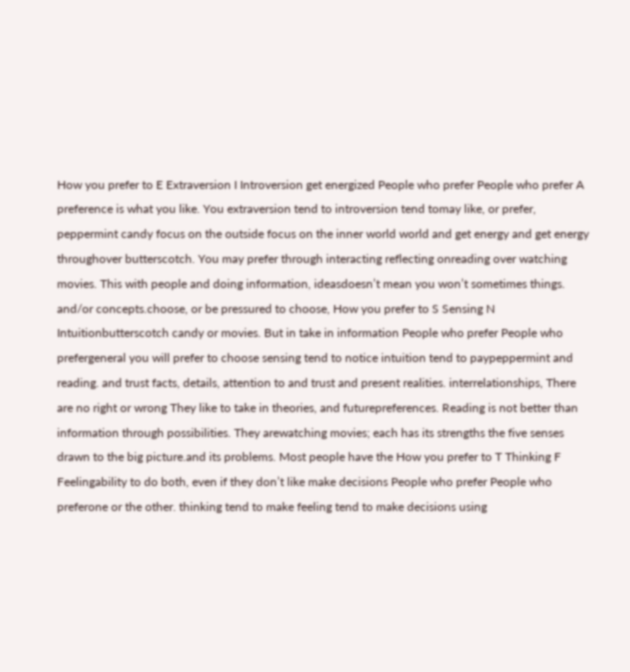How you prefer to E Extraversion I Introversion get energized People who prefer People who prefer A preference is what you like. You extraversion tend to introversion tend tomay like, or prefer, peppermint candy focus on the outside focus on the inner world world and get energy and get energy throughover butterscotch. You may prefer through interacting reflecting onreading over watching movies. This with people and doing information, ideasdoesn’t mean you won’t sometimes things. and/or concepts.choose, or be pressured to choose, How you prefer to S Sensing N Intuitionbutterscotch candy or movies. But in take in information People who prefer People who prefergeneral you will prefer to choose sensing tend to notice intuition tend to paypeppermint and reading. and trust facts, details, attention to and trust and present realities. interrelationships, There are no right or wrong They like to take in theories, and futurepreferences. Reading is not better than information through possibilities. They arewatching movies; each has its strengths the five senses drawn to the big picture.and its problems. Most people have the How you prefer to T Thinking F Feelingability to do both, even if they don’t like make decisions People who prefer People who preferone or the other. thinking tend to make feeling tend to make decisions using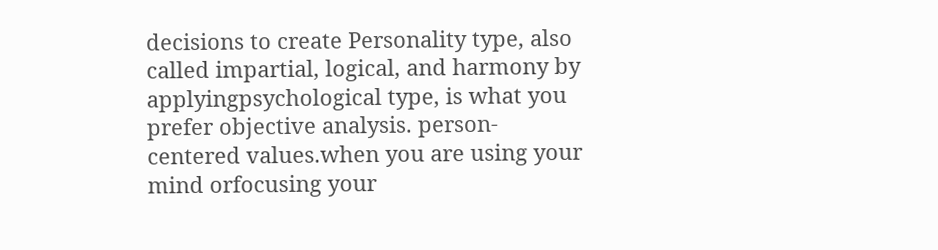decisions to create Personality type, also called impartial, logical, and harmony by applyingpsychological type, is what you prefer objective analysis. person-centered values.when you are using your mind orfocusing your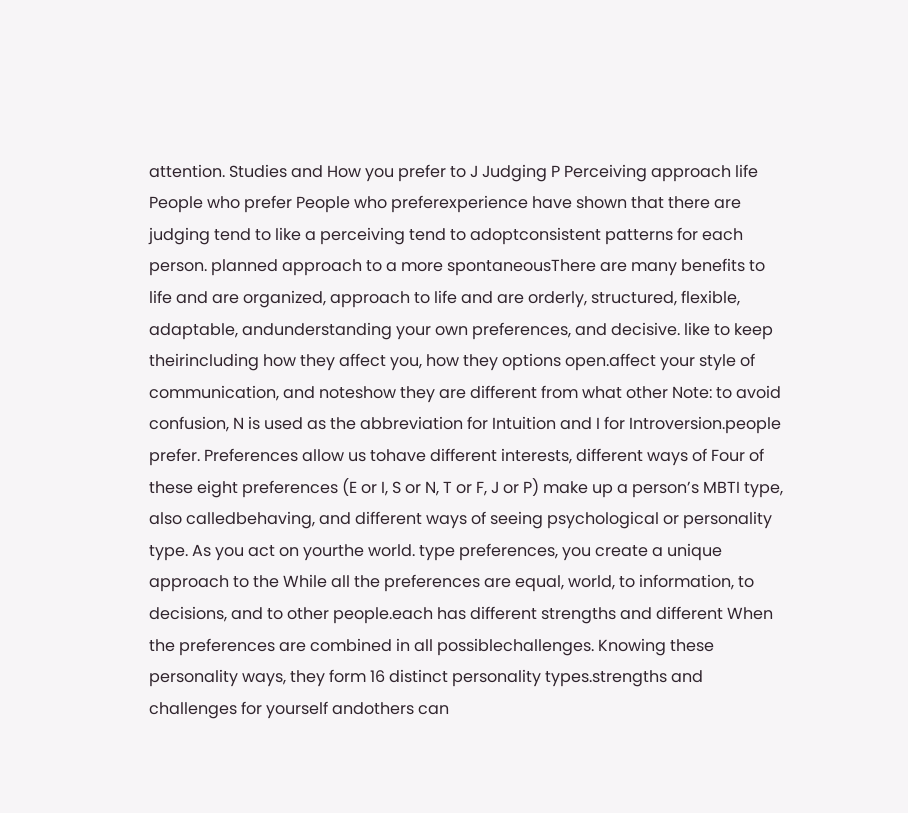attention. Studies and How you prefer to J Judging P Perceiving approach life People who prefer People who preferexperience have shown that there are judging tend to like a perceiving tend to adoptconsistent patterns for each person. planned approach to a more spontaneousThere are many benefits to life and are organized, approach to life and are orderly, structured, flexible, adaptable, andunderstanding your own preferences, and decisive. like to keep theirincluding how they affect you, how they options open.affect your style of communication, and noteshow they are different from what other Note: to avoid confusion, N is used as the abbreviation for Intuition and I for Introversion.people prefer. Preferences allow us tohave different interests, different ways of Four of these eight preferences (E or I, S or N, T or F, J or P) make up a person’s MBTI type, also calledbehaving, and different ways of seeing psychological or personality type. As you act on yourthe world. type preferences, you create a unique approach to the While all the preferences are equal, world, to information, to decisions, and to other people.each has different strengths and different When the preferences are combined in all possiblechallenges. Knowing these personality ways, they form 16 distinct personality types.strengths and challenges for yourself andothers can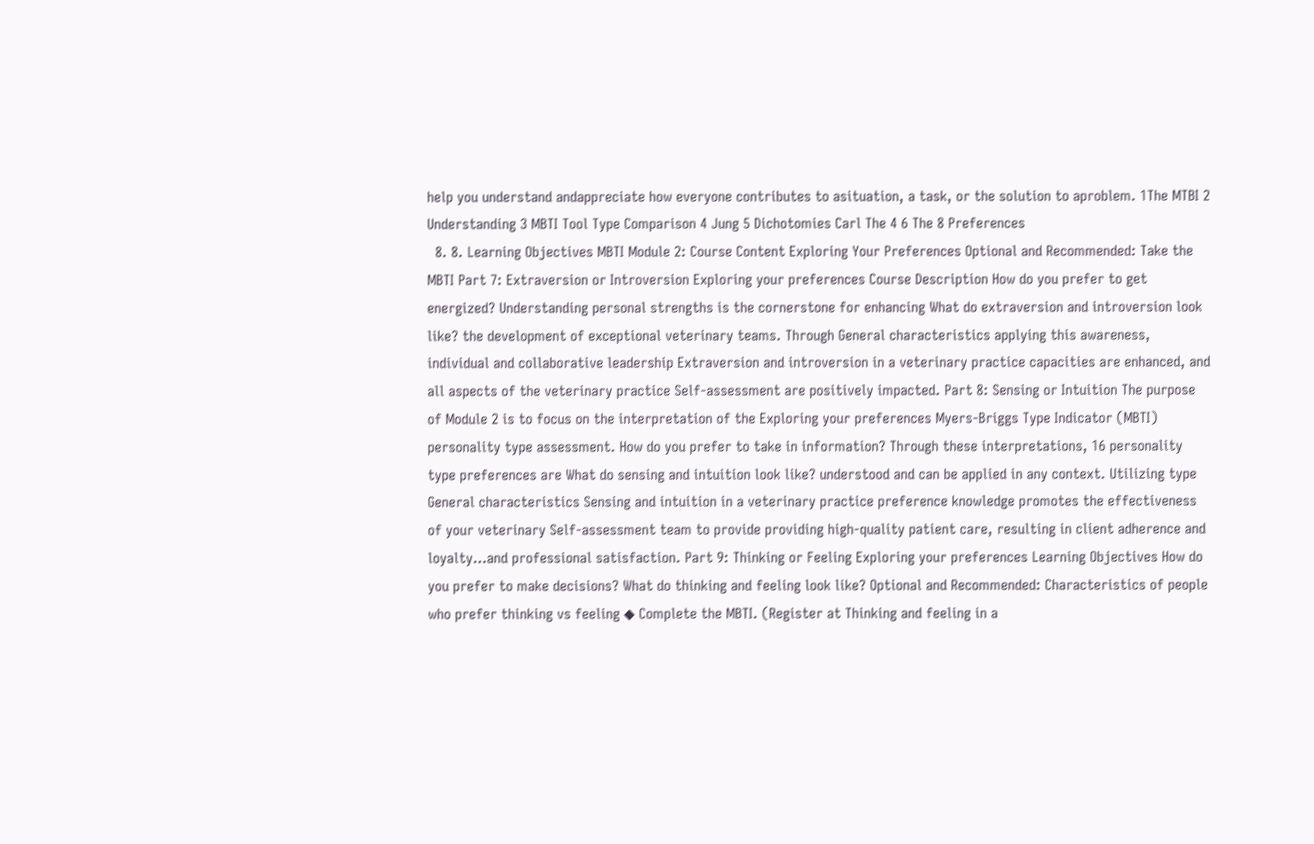help you understand andappreciate how everyone contributes to asituation, a task, or the solution to aproblem. 1The MTBI 2 Understanding 3 MBTI Tool Type Comparison 4 Jung 5 Dichotomies Carl The 4 6 The 8 Preferences
  8. 8. Learning Objectives MBTI Module 2: Course Content Exploring Your Preferences Optional and Recommended: Take the MBTI Part 7: Extraversion or Introversion Exploring your preferences Course Description How do you prefer to get energized? Understanding personal strengths is the cornerstone for enhancing What do extraversion and introversion look like? the development of exceptional veterinary teams. Through General characteristics applying this awareness, individual and collaborative leadership Extraversion and introversion in a veterinary practice capacities are enhanced, and all aspects of the veterinary practice Self-assessment are positively impacted. Part 8: Sensing or Intuition The purpose of Module 2 is to focus on the interpretation of the Exploring your preferences Myers-Briggs Type Indicator (MBTI) personality type assessment. How do you prefer to take in information? Through these interpretations, 16 personality type preferences are What do sensing and intuition look like? understood and can be applied in any context. Utilizing type General characteristics Sensing and intuition in a veterinary practice preference knowledge promotes the effectiveness of your veterinary Self-assessment team to provide providing high-quality patient care, resulting in client adherence and loyalty…and professional satisfaction. Part 9: Thinking or Feeling Exploring your preferences Learning Objectives How do you prefer to make decisions? What do thinking and feeling look like? Optional and Recommended: Characteristics of people who prefer thinking vs feeling ◆ Complete the MBTI. (Register at Thinking and feeling in a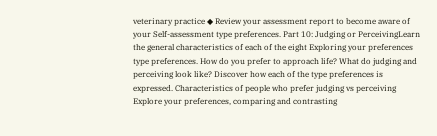veterinary practice ◆ Review your assessment report to become aware of your Self-assessment type preferences. Part 10: Judging or PerceivingLearn the general characteristics of each of the eight Exploring your preferences type preferences. How do you prefer to approach life? What do judging and perceiving look like? Discover how each of the type preferences is expressed. Characteristics of people who prefer judging vs perceiving Explore your preferences, comparing and contrasting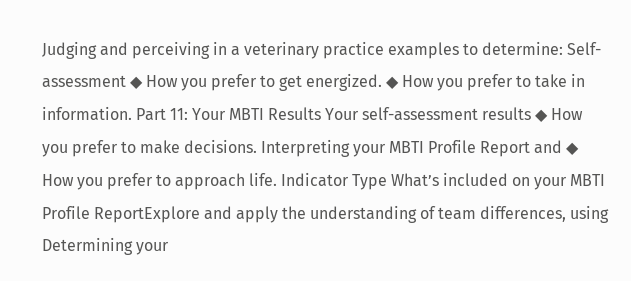Judging and perceiving in a veterinary practice examples to determine: Self-assessment ◆ How you prefer to get energized. ◆ How you prefer to take in information. Part 11: Your MBTI Results Your self-assessment results ◆ How you prefer to make decisions. Interpreting your MBTI Profile Report and ◆ How you prefer to approach life. Indicator Type What’s included on your MBTI Profile ReportExplore and apply the understanding of team differences, using Determining your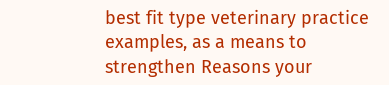best fit type veterinary practice examples, as a means to strengthen Reasons your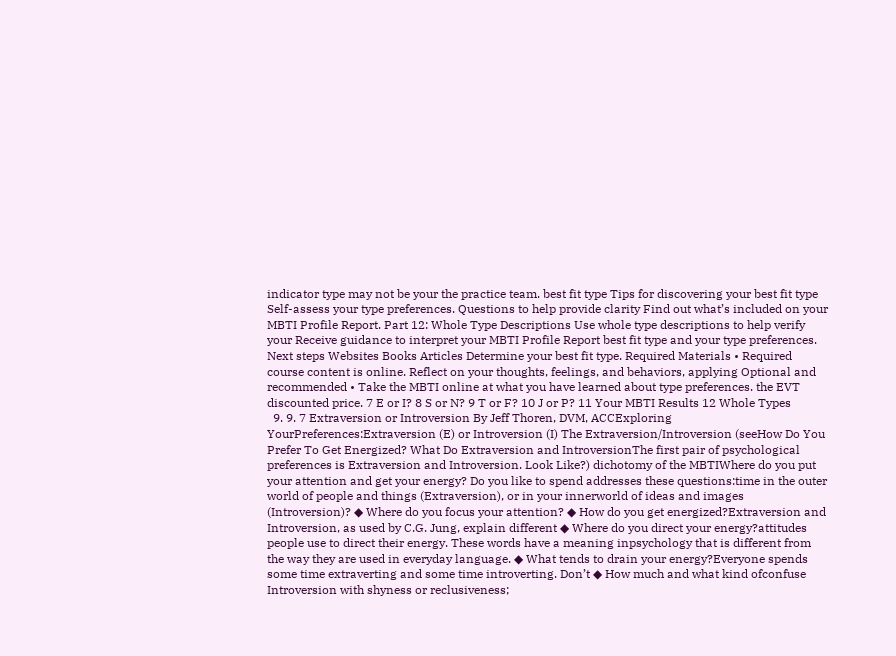indicator type may not be your the practice team. best fit type Tips for discovering your best fit type Self-assess your type preferences. Questions to help provide clarity Find out what’s included on your MBTI Profile Report. Part 12: Whole Type Descriptions Use whole type descriptions to help verify your Receive guidance to interpret your MBTI Profile Report best fit type and your type preferences. Next steps Websites Books Articles Determine your best fit type. Required Materials • Required course content is online. Reflect on your thoughts, feelings, and behaviors, applying Optional and recommended • Take the MBTI online at what you have learned about type preferences. the EVT discounted price. 7 E or I? 8 S or N? 9 T or F? 10 J or P? 11 Your MBTI Results 12 Whole Types
  9. 9. 7 Extraversion or Introversion By Jeff Thoren, DVM, ACCExploring YourPreferences:Extraversion (E) or Introversion (I) The Extraversion/Introversion (seeHow Do You Prefer To Get Energized? What Do Extraversion and IntroversionThe first pair of psychological preferences is Extraversion and Introversion. Look Like?) dichotomy of the MBTIWhere do you put your attention and get your energy? Do you like to spend addresses these questions:time in the outer world of people and things (Extraversion), or in your innerworld of ideas and images (Introversion)? ◆ Where do you focus your attention? ◆ How do you get energized?Extraversion and Introversion, as used by C.G. Jung, explain different ◆ Where do you direct your energy?attitudes people use to direct their energy. These words have a meaning inpsychology that is different from the way they are used in everyday language. ◆ What tends to drain your energy?Everyone spends some time extraverting and some time introverting. Don’t ◆ How much and what kind ofconfuse Introversion with shyness or reclusiveness;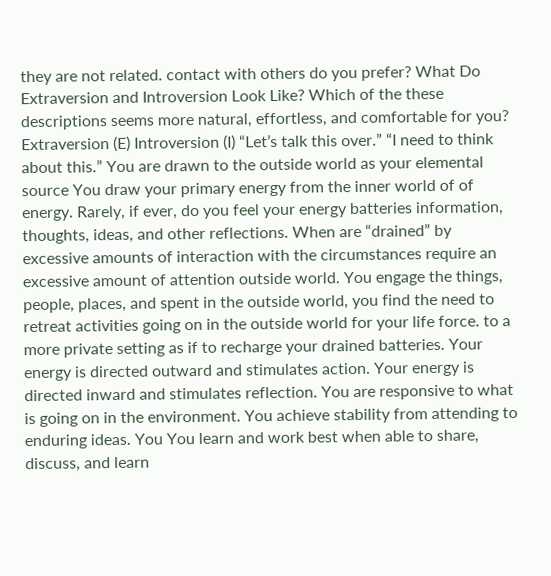they are not related. contact with others do you prefer? What Do Extraversion and Introversion Look Like? Which of the these descriptions seems more natural, effortless, and comfortable for you? Extraversion (E) Introversion (I) “Let’s talk this over.” “I need to think about this.” You are drawn to the outside world as your elemental source You draw your primary energy from the inner world of of energy. Rarely, if ever, do you feel your energy batteries information, thoughts, ideas, and other reflections. When are “drained” by excessive amounts of interaction with the circumstances require an excessive amount of attention outside world. You engage the things, people, places, and spent in the outside world, you find the need to retreat activities going on in the outside world for your life force. to a more private setting as if to recharge your drained batteries. Your energy is directed outward and stimulates action. Your energy is directed inward and stimulates reflection. You are responsive to what is going on in the environment. You achieve stability from attending to enduring ideas. You You learn and work best when able to share, discuss, and learn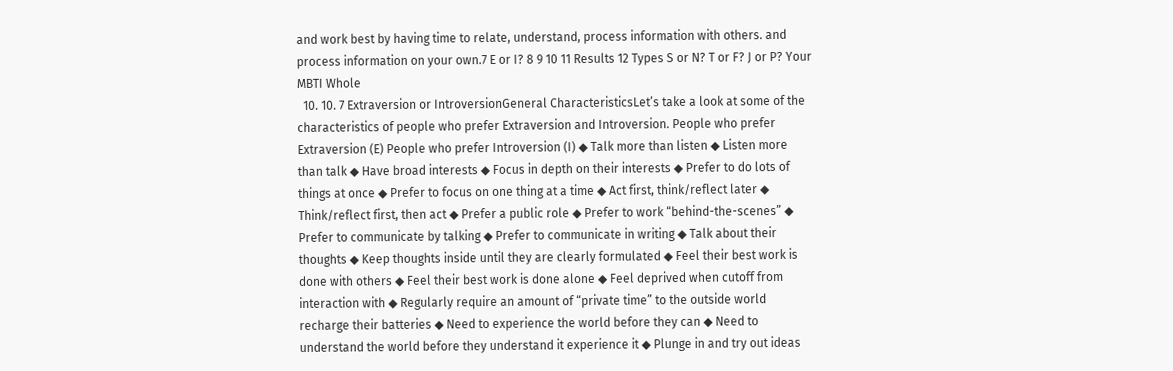and work best by having time to relate, understand, process information with others. and process information on your own.7 E or I? 8 9 10 11 Results 12 Types S or N? T or F? J or P? Your MBTI Whole
  10. 10. 7 Extraversion or IntroversionGeneral CharacteristicsLet’s take a look at some of the characteristics of people who prefer Extraversion and Introversion. People who prefer Extraversion (E) People who prefer Introversion (I) ◆ Talk more than listen ◆ Listen more than talk ◆ Have broad interests ◆ Focus in depth on their interests ◆ Prefer to do lots of things at once ◆ Prefer to focus on one thing at a time ◆ Act first, think/reflect later ◆ Think/reflect first, then act ◆ Prefer a public role ◆ Prefer to work “behind-the-scenes” ◆ Prefer to communicate by talking ◆ Prefer to communicate in writing ◆ Talk about their thoughts ◆ Keep thoughts inside until they are clearly formulated ◆ Feel their best work is done with others ◆ Feel their best work is done alone ◆ Feel deprived when cutoff from interaction with ◆ Regularly require an amount of “private time” to the outside world recharge their batteries ◆ Need to experience the world before they can ◆ Need to understand the world before they understand it experience it ◆ Plunge in and try out ideas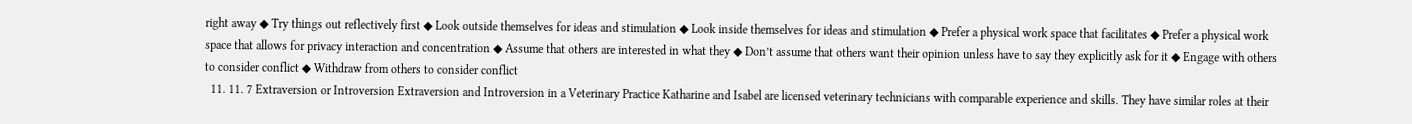right away ◆ Try things out reflectively first ◆ Look outside themselves for ideas and stimulation ◆ Look inside themselves for ideas and stimulation ◆ Prefer a physical work space that facilitates ◆ Prefer a physical work space that allows for privacy interaction and concentration ◆ Assume that others are interested in what they ◆ Don’t assume that others want their opinion unless have to say they explicitly ask for it ◆ Engage with others to consider conflict ◆ Withdraw from others to consider conflict
  11. 11. 7 Extraversion or Introversion Extraversion and Introversion in a Veterinary Practice Katharine and Isabel are licensed veterinary technicians with comparable experience and skills. They have similar roles at their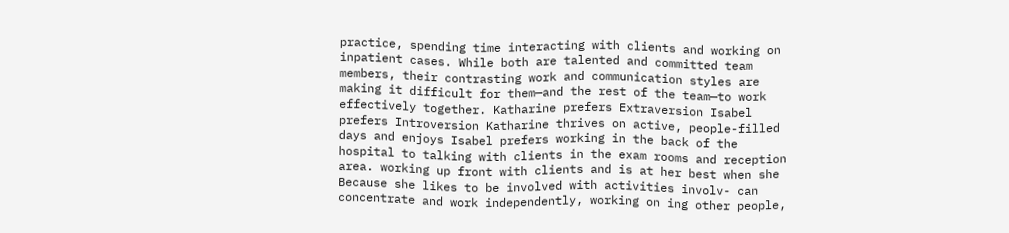practice, spending time interacting with clients and working on inpatient cases. While both are talented and committed team members, their contrasting work and communication styles are making it difficult for them—and the rest of the team—to work effectively together. Katharine prefers Extraversion Isabel prefers Introversion Katharine thrives on active, people-filled days and enjoys Isabel prefers working in the back of the hospital to talking with clients in the exam rooms and reception area. working up front with clients and is at her best when she Because she likes to be involved with activities involv- can concentrate and work independently, working on ing other people,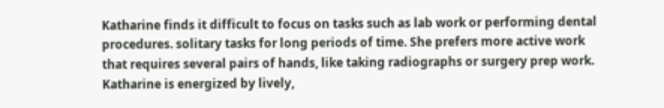Katharine finds it difficult to focus on tasks such as lab work or performing dental procedures. solitary tasks for long periods of time. She prefers more active work that requires several pairs of hands, like taking radiographs or surgery prep work. Katharine is energized by lively,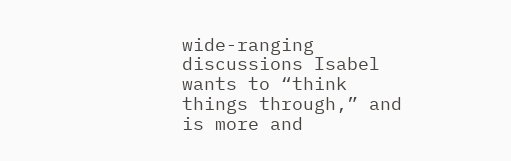wide-ranging discussions Isabel wants to “think things through,” and is more and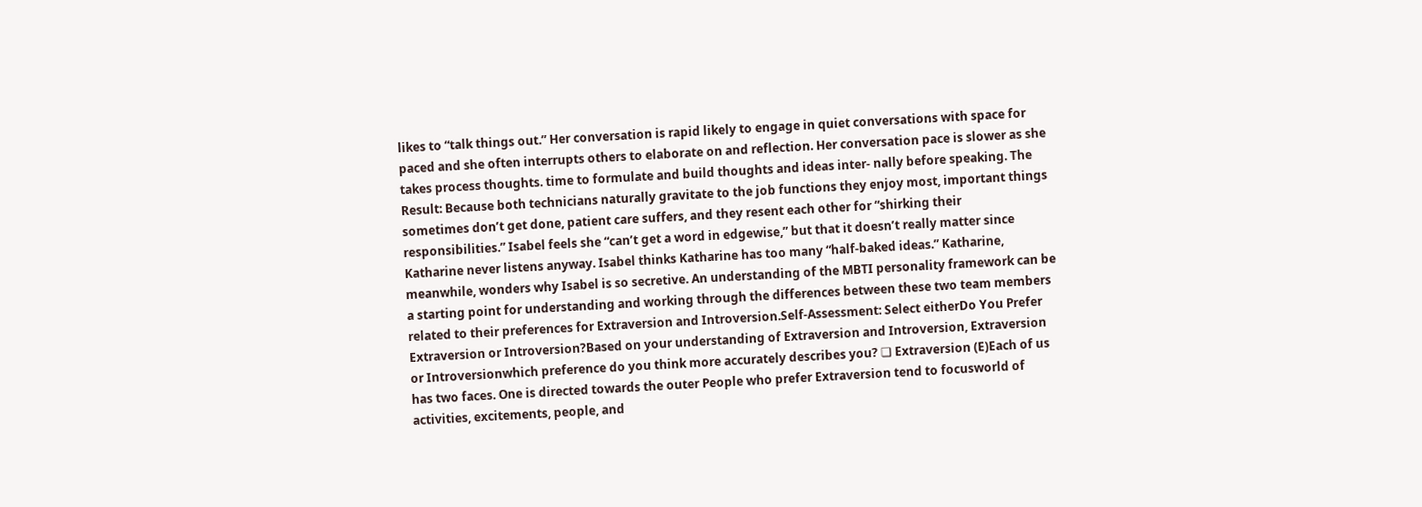likes to “talk things out.” Her conversation is rapid likely to engage in quiet conversations with space for paced and she often interrupts others to elaborate on and reflection. Her conversation pace is slower as she takes process thoughts. time to formulate and build thoughts and ideas inter- nally before speaking. The Result: Because both technicians naturally gravitate to the job functions they enjoy most, important things sometimes don’t get done, patient care suffers, and they resent each other for “shirking their responsibilities.” Isabel feels she “can’t get a word in edgewise,” but that it doesn’t really matter since Katharine never listens anyway. Isabel thinks Katharine has too many “half-baked ideas.” Katharine, meanwhile, wonders why Isabel is so secretive. An understanding of the MBTI personality framework can be a starting point for understanding and working through the differences between these two team members related to their preferences for Extraversion and Introversion.Self-Assessment: Select eitherDo You Prefer Extraversion or Introversion?Based on your understanding of Extraversion and Introversion, Extraversion or Introversionwhich preference do you think more accurately describes you? ❏ Extraversion (E)Each of us has two faces. One is directed towards the outer People who prefer Extraversion tend to focusworld of activities, excitements, people, and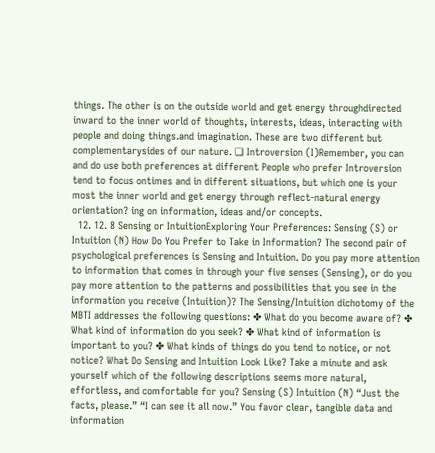things. The other is on the outside world and get energy throughdirected inward to the inner world of thoughts, interests, ideas, interacting with people and doing things.and imagination. These are two different but complementarysides of our nature. ❏ Introversion (I)Remember, you can and do use both preferences at different People who prefer Introversion tend to focus ontimes and in different situations, but which one is your most the inner world and get energy through reflect-natural energy orientation? ing on information, ideas and/or concepts.
  12. 12. 8 Sensing or IntuitionExploring Your Preferences: Sensing (S) or Intuition (N) How Do You Prefer to Take in Information? The second pair of psychological preferences is Sensing and Intuition. Do you pay more attention to information that comes in through your five senses (Sensing), or do you pay more attention to the patterns and possibilities that you see in the information you receive (Intuition)? The Sensing/Intuition dichotomy of the MBTI addresses the following questions: ✤ What do you become aware of? ✤ What kind of information do you seek? ✤ What kind of information is important to you? ✤ What kinds of things do you tend to notice, or not notice? What Do Sensing and Intuition Look Like? Take a minute and ask yourself which of the following descriptions seems more natural, effortless, and comfortable for you? Sensing (S) Intuition (N) “Just the facts, please.” “I can see it all now.” You favor clear, tangible data and information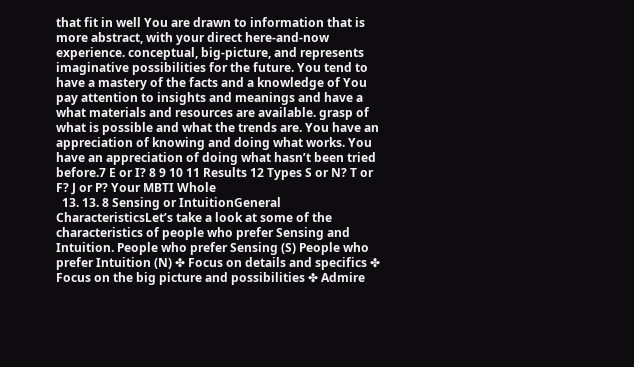that fit in well You are drawn to information that is more abstract, with your direct here-and-now experience. conceptual, big-picture, and represents imaginative possibilities for the future. You tend to have a mastery of the facts and a knowledge of You pay attention to insights and meanings and have a what materials and resources are available. grasp of what is possible and what the trends are. You have an appreciation of knowing and doing what works. You have an appreciation of doing what hasn’t been tried before.7 E or I? 8 9 10 11 Results 12 Types S or N? T or F? J or P? Your MBTI Whole
  13. 13. 8 Sensing or IntuitionGeneral CharacteristicsLet’s take a look at some of the characteristics of people who prefer Sensing and Intuition. People who prefer Sensing (S) People who prefer Intuition (N) ✤ Focus on details and specifics ✤ Focus on the big picture and possibilities ✤ Admire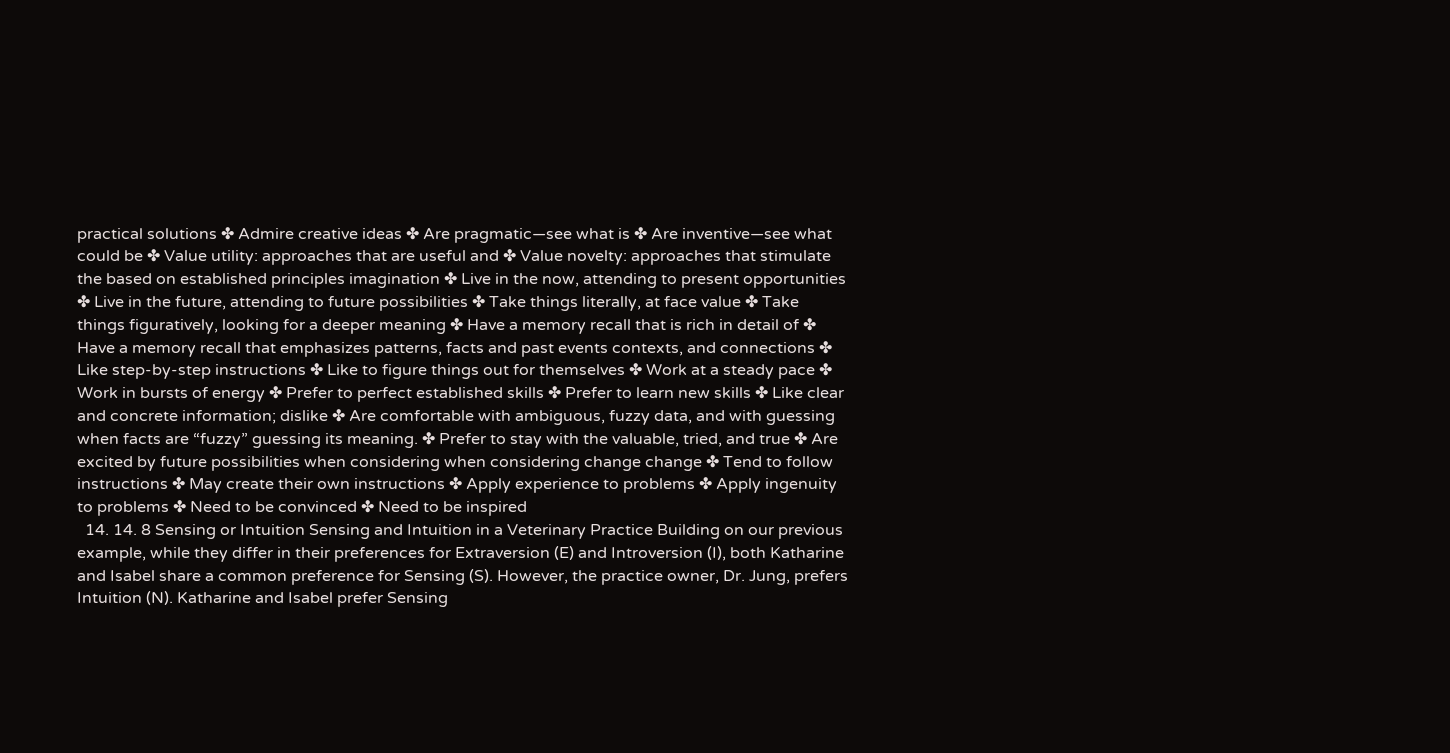practical solutions ✤ Admire creative ideas ✤ Are pragmatic—see what is ✤ Are inventive—see what could be ✤ Value utility: approaches that are useful and ✤ Value novelty: approaches that stimulate the based on established principles imagination ✤ Live in the now, attending to present opportunities ✤ Live in the future, attending to future possibilities ✤ Take things literally, at face value ✤ Take things figuratively, looking for a deeper meaning ✤ Have a memory recall that is rich in detail of ✤ Have a memory recall that emphasizes patterns, facts and past events contexts, and connections ✤ Like step-by-step instructions ✤ Like to figure things out for themselves ✤ Work at a steady pace ✤ Work in bursts of energy ✤ Prefer to perfect established skills ✤ Prefer to learn new skills ✤ Like clear and concrete information; dislike ✤ Are comfortable with ambiguous, fuzzy data, and with guessing when facts are “fuzzy” guessing its meaning. ✤ Prefer to stay with the valuable, tried, and true ✤ Are excited by future possibilities when considering when considering change change ✤ Tend to follow instructions ✤ May create their own instructions ✤ Apply experience to problems ✤ Apply ingenuity to problems ✤ Need to be convinced ✤ Need to be inspired
  14. 14. 8 Sensing or Intuition Sensing and Intuition in a Veterinary Practice Building on our previous example, while they differ in their preferences for Extraversion (E) and Introversion (I), both Katharine and Isabel share a common preference for Sensing (S). However, the practice owner, Dr. Jung, prefers Intuition (N). Katharine and Isabel prefer Sensing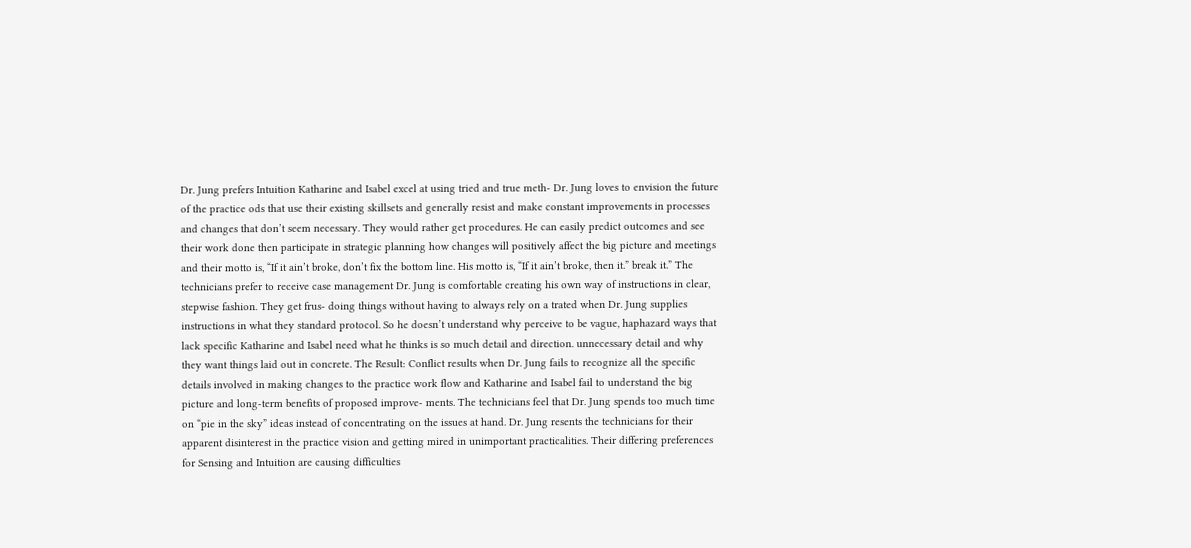Dr. Jung prefers Intuition Katharine and Isabel excel at using tried and true meth- Dr. Jung loves to envision the future of the practice ods that use their existing skillsets and generally resist and make constant improvements in processes and changes that don’t seem necessary. They would rather get procedures. He can easily predict outcomes and see their work done then participate in strategic planning how changes will positively affect the big picture and meetings and their motto is, “If it ain’t broke, don’t fix the bottom line. His motto is, “If it ain’t broke, then it.” break it.” The technicians prefer to receive case management Dr. Jung is comfortable creating his own way of instructions in clear, stepwise fashion. They get frus- doing things without having to always rely on a trated when Dr. Jung supplies instructions in what they standard protocol. So he doesn’t understand why perceive to be vague, haphazard ways that lack specific Katharine and Isabel need what he thinks is so much detail and direction. unnecessary detail and why they want things laid out in concrete. The Result: Conflict results when Dr. Jung fails to recognize all the specific details involved in making changes to the practice work flow and Katharine and Isabel fail to understand the big picture and long-term benefits of proposed improve- ments. The technicians feel that Dr. Jung spends too much time on “pie in the sky” ideas instead of concentrating on the issues at hand. Dr. Jung resents the technicians for their apparent disinterest in the practice vision and getting mired in unimportant practicalities. Their differing preferences for Sensing and Intuition are causing difficulties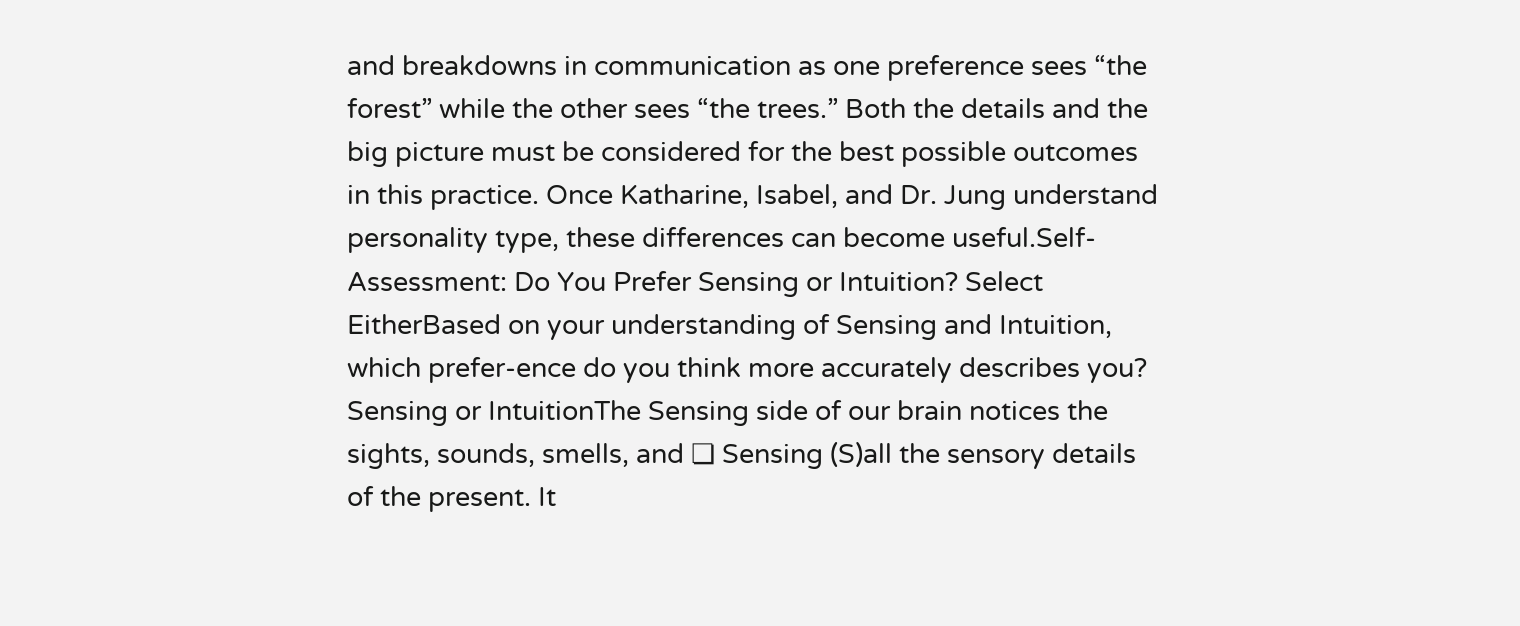and breakdowns in communication as one preference sees “the forest” while the other sees “the trees.” Both the details and the big picture must be considered for the best possible outcomes in this practice. Once Katharine, Isabel, and Dr. Jung understand personality type, these differences can become useful.Self-Assessment: Do You Prefer Sensing or Intuition? Select EitherBased on your understanding of Sensing and Intuition, which prefer-ence do you think more accurately describes you? Sensing or IntuitionThe Sensing side of our brain notices the sights, sounds, smells, and ❏ Sensing (S)all the sensory details of the present. It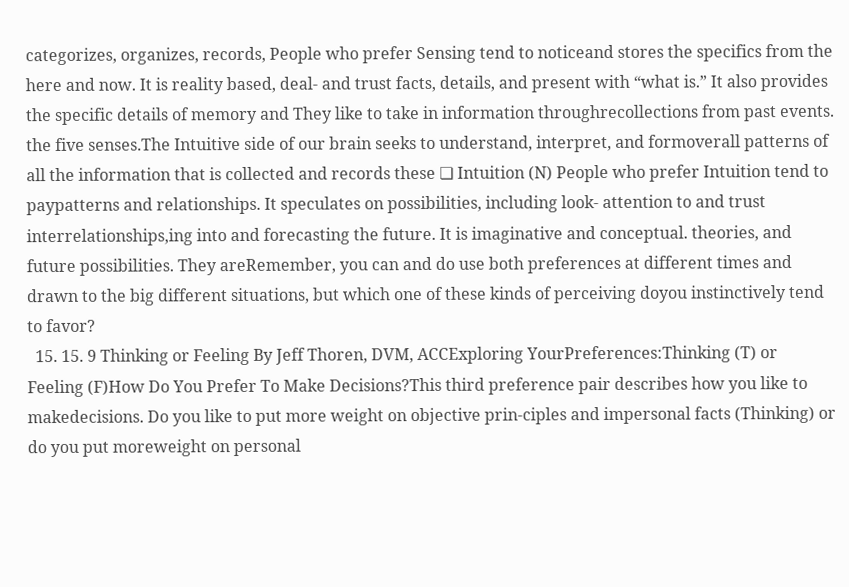categorizes, organizes, records, People who prefer Sensing tend to noticeand stores the specifics from the here and now. It is reality based, deal- and trust facts, details, and present with “what is.” It also provides the specific details of memory and They like to take in information throughrecollections from past events. the five senses.The Intuitive side of our brain seeks to understand, interpret, and formoverall patterns of all the information that is collected and records these ❏ Intuition (N) People who prefer Intuition tend to paypatterns and relationships. It speculates on possibilities, including look- attention to and trust interrelationships,ing into and forecasting the future. It is imaginative and conceptual. theories, and future possibilities. They areRemember, you can and do use both preferences at different times and drawn to the big different situations, but which one of these kinds of perceiving doyou instinctively tend to favor?
  15. 15. 9 Thinking or Feeling By Jeff Thoren, DVM, ACCExploring YourPreferences:Thinking (T) or Feeling (F)How Do You Prefer To Make Decisions?This third preference pair describes how you like to makedecisions. Do you like to put more weight on objective prin-ciples and impersonal facts (Thinking) or do you put moreweight on personal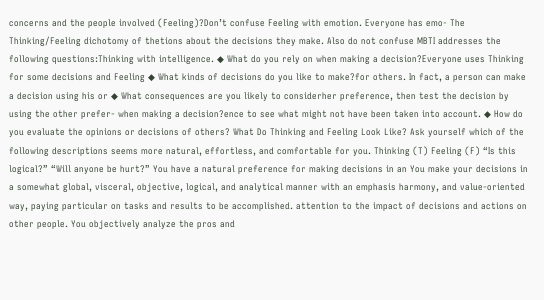concerns and the people involved (Feeling)?Don’t confuse Feeling with emotion. Everyone has emo- The Thinking/Feeling dichotomy of thetions about the decisions they make. Also do not confuse MBTI addresses the following questions:Thinking with intelligence. ◆ What do you rely on when making a decision?Everyone uses Thinking for some decisions and Feeling ◆ What kinds of decisions do you like to make?for others. In fact, a person can make a decision using his or ◆ What consequences are you likely to considerher preference, then test the decision by using the other prefer- when making a decision?ence to see what might not have been taken into account. ◆ How do you evaluate the opinions or decisions of others? What Do Thinking and Feeling Look Like? Ask yourself which of the following descriptions seems more natural, effortless, and comfortable for you. Thinking (T) Feeling (F) “Is this logical?” “Will anyone be hurt?” You have a natural preference for making decisions in an You make your decisions in a somewhat global, visceral, objective, logical, and analytical manner with an emphasis harmony, and value-oriented way, paying particular on tasks and results to be accomplished. attention to the impact of decisions and actions on other people. You objectively analyze the pros and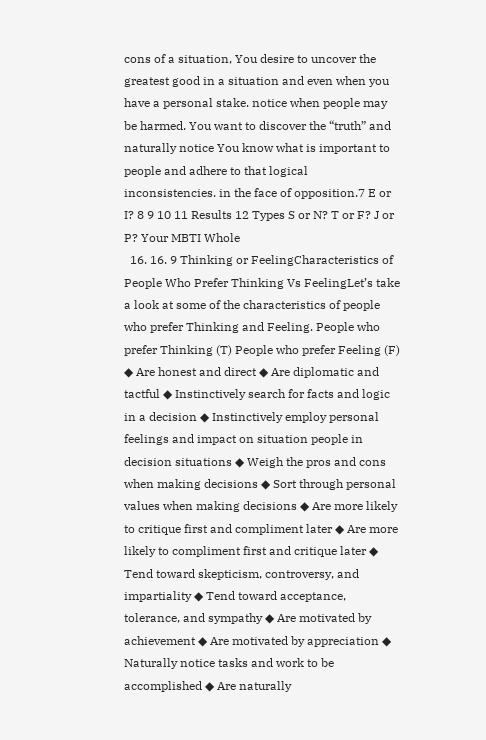cons of a situation, You desire to uncover the greatest good in a situation and even when you have a personal stake. notice when people may be harmed. You want to discover the “truth” and naturally notice You know what is important to people and adhere to that logical inconsistencies. in the face of opposition.7 E or I? 8 9 10 11 Results 12 Types S or N? T or F? J or P? Your MBTI Whole
  16. 16. 9 Thinking or FeelingCharacteristics of People Who Prefer Thinking Vs FeelingLet’s take a look at some of the characteristics of people who prefer Thinking and Feeling. People who prefer Thinking (T) People who prefer Feeling (F) ◆ Are honest and direct ◆ Are diplomatic and tactful ◆ Instinctively search for facts and logic in a decision ◆ Instinctively employ personal feelings and impact on situation people in decision situations ◆ Weigh the pros and cons when making decisions ◆ Sort through personal values when making decisions ◆ Are more likely to critique first and compliment later ◆ Are more likely to compliment first and critique later ◆ Tend toward skepticism, controversy, and impartiality ◆ Tend toward acceptance, tolerance, and sympathy ◆ Are motivated by achievement ◆ Are motivated by appreciation ◆ Naturally notice tasks and work to be accomplished ◆ Are naturally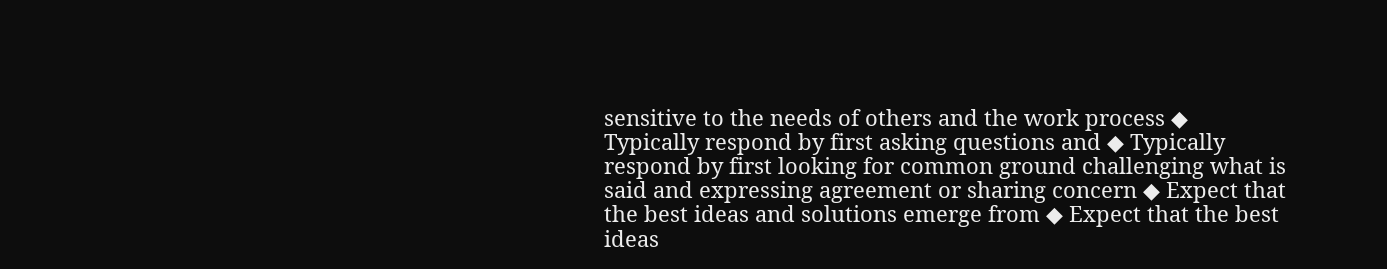sensitive to the needs of others and the work process ◆ Typically respond by first asking questions and ◆ Typically respond by first looking for common ground challenging what is said and expressing agreement or sharing concern ◆ Expect that the best ideas and solutions emerge from ◆ Expect that the best ideas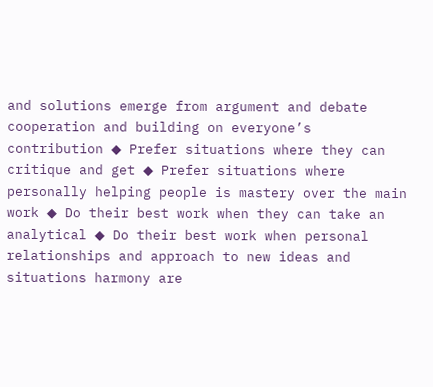and solutions emerge from argument and debate cooperation and building on everyone’s contribution ◆ Prefer situations where they can critique and get ◆ Prefer situations where personally helping people is mastery over the main work ◆ Do their best work when they can take an analytical ◆ Do their best work when personal relationships and approach to new ideas and situations harmony are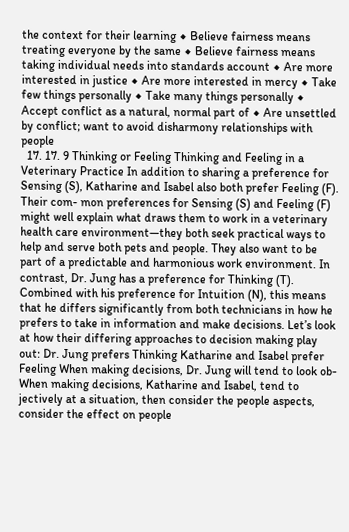the context for their learning ◆ Believe fairness means treating everyone by the same ◆ Believe fairness means taking individual needs into standards account ◆ Are more interested in justice ◆ Are more interested in mercy ◆ Take few things personally ◆ Take many things personally ◆ Accept conflict as a natural, normal part of ◆ Are unsettled by conflict; want to avoid disharmony relationships with people
  17. 17. 9 Thinking or Feeling Thinking and Feeling in a Veterinary Practice In addition to sharing a preference for Sensing (S), Katharine and Isabel also both prefer Feeling (F). Their com- mon preferences for Sensing (S) and Feeling (F) might well explain what draws them to work in a veterinary health care environment—they both seek practical ways to help and serve both pets and people. They also want to be part of a predictable and harmonious work environment. In contrast, Dr. Jung has a preference for Thinking (T). Combined with his preference for Intuition (N), this means that he differs significantly from both technicians in how he prefers to take in information and make decisions. Let’s look at how their differing approaches to decision making play out: Dr. Jung prefers Thinking Katharine and Isabel prefer Feeling When making decisions, Dr. Jung will tend to look ob- When making decisions, Katharine and Isabel, tend to jectively at a situation, then consider the people aspects, consider the effect on people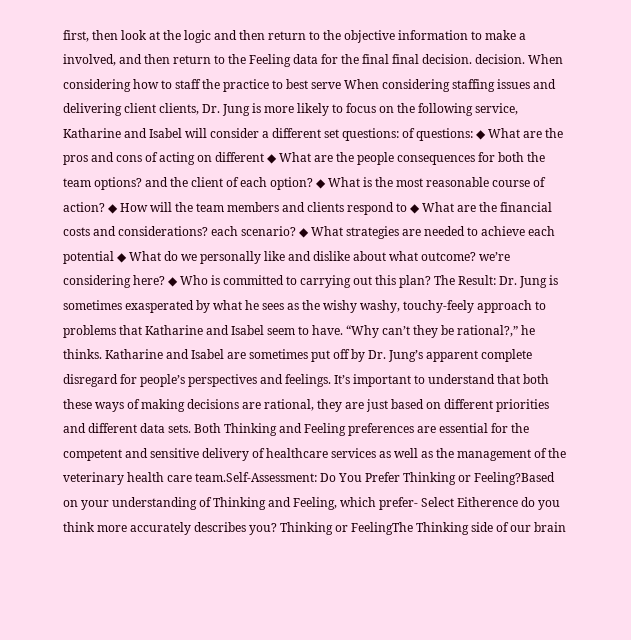first, then look at the logic and then return to the objective information to make a involved, and then return to the Feeling data for the final final decision. decision. When considering how to staff the practice to best serve When considering staffing issues and delivering client clients, Dr. Jung is more likely to focus on the following service, Katharine and Isabel will consider a different set questions: of questions: ◆ What are the pros and cons of acting on different ◆ What are the people consequences for both the team options? and the client of each option? ◆ What is the most reasonable course of action? ◆ How will the team members and clients respond to ◆ What are the financial costs and considerations? each scenario? ◆ What strategies are needed to achieve each potential ◆ What do we personally like and dislike about what outcome? we’re considering here? ◆ Who is committed to carrying out this plan? The Result: Dr. Jung is sometimes exasperated by what he sees as the wishy washy, touchy-feely approach to problems that Katharine and Isabel seem to have. “Why can’t they be rational?,” he thinks. Katharine and Isabel are sometimes put off by Dr. Jung’s apparent complete disregard for people’s perspectives and feelings. It’s important to understand that both these ways of making decisions are rational, they are just based on different priorities and different data sets. Both Thinking and Feeling preferences are essential for the competent and sensitive delivery of healthcare services as well as the management of the veterinary health care team.Self-Assessment: Do You Prefer Thinking or Feeling?Based on your understanding of Thinking and Feeling, which prefer- Select Eitherence do you think more accurately describes you? Thinking or FeelingThe Thinking side of our brain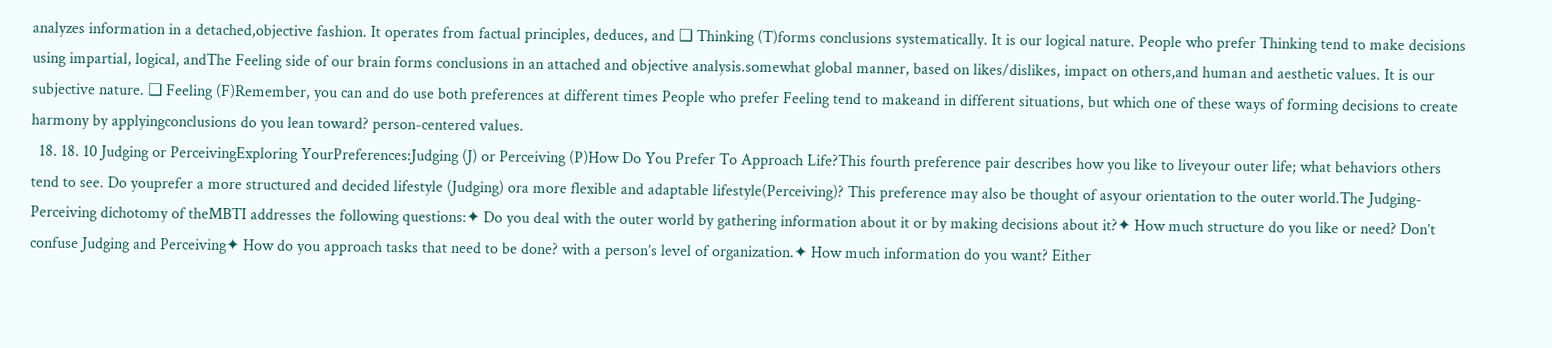analyzes information in a detached,objective fashion. It operates from factual principles, deduces, and ❏ Thinking (T)forms conclusions systematically. It is our logical nature. People who prefer Thinking tend to make decisions using impartial, logical, andThe Feeling side of our brain forms conclusions in an attached and objective analysis.somewhat global manner, based on likes/dislikes, impact on others,and human and aesthetic values. It is our subjective nature. ❏ Feeling (F)Remember, you can and do use both preferences at different times People who prefer Feeling tend to makeand in different situations, but which one of these ways of forming decisions to create harmony by applyingconclusions do you lean toward? person-centered values.
  18. 18. 10 Judging or PerceivingExploring YourPreferences:Judging (J) or Perceiving (P)How Do You Prefer To Approach Life?This fourth preference pair describes how you like to liveyour outer life; what behaviors others tend to see. Do youprefer a more structured and decided lifestyle (Judging) ora more flexible and adaptable lifestyle(Perceiving)? This preference may also be thought of asyour orientation to the outer world.The Judging-Perceiving dichotomy of theMBTI addresses the following questions:✦ Do you deal with the outer world by gathering information about it or by making decisions about it?✦ How much structure do you like or need? Don’t confuse Judging and Perceiving✦ How do you approach tasks that need to be done? with a person’s level of organization.✦ How much information do you want? Either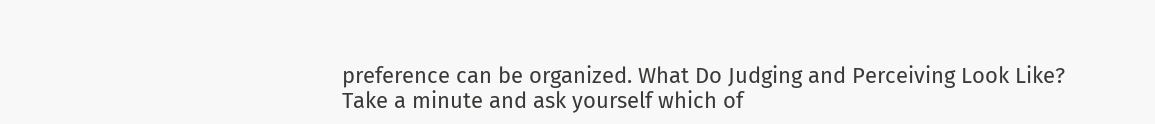preference can be organized. What Do Judging and Perceiving Look Like? Take a minute and ask yourself which of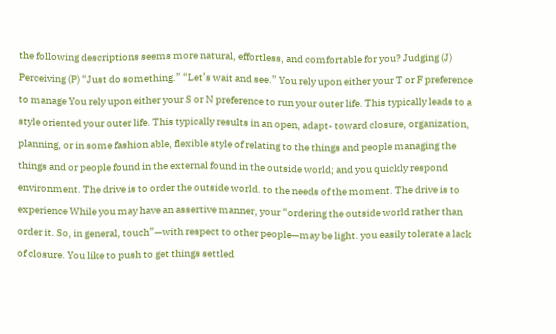the following descriptions seems more natural, effortless, and comfortable for you? Judging (J) Perceiving (P) “Just do something.” “Let’s wait and see.” You rely upon either your T or F preference to manage You rely upon either your S or N preference to run your outer life. This typically leads to a style oriented your outer life. This typically results in an open, adapt- toward closure, organization, planning, or in some fashion able, flexible style of relating to the things and people managing the things and or people found in the external found in the outside world; and you quickly respond environment. The drive is to order the outside world. to the needs of the moment. The drive is to experience While you may have an assertive manner, your “ordering the outside world rather than order it. So, in general, touch”—with respect to other people—may be light. you easily tolerate a lack of closure. You like to push to get things settled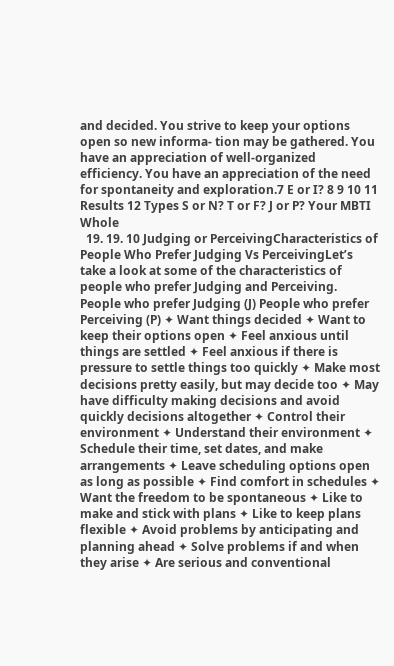and decided. You strive to keep your options open so new informa- tion may be gathered. You have an appreciation of well-organized efficiency. You have an appreciation of the need for spontaneity and exploration.7 E or I? 8 9 10 11 Results 12 Types S or N? T or F? J or P? Your MBTI Whole
  19. 19. 10 Judging or PerceivingCharacteristics of People Who Prefer Judging Vs PerceivingLet’s take a look at some of the characteristics of people who prefer Judging and Perceiving. People who prefer Judging (J) People who prefer Perceiving (P) ✦ Want things decided ✦ Want to keep their options open ✦ Feel anxious until things are settled ✦ Feel anxious if there is pressure to settle things too quickly ✦ Make most decisions pretty easily, but may decide too ✦ May have difficulty making decisions and avoid quickly decisions altogether ✦ Control their environment ✦ Understand their environment ✦ Schedule their time, set dates, and make arrangements ✦ Leave scheduling options open as long as possible ✦ Find comfort in schedules ✦ Want the freedom to be spontaneous ✦ Like to make and stick with plans ✦ Like to keep plans flexible ✦ Avoid problems by anticipating and planning ahead ✦ Solve problems if and when they arise ✦ Are serious and conventional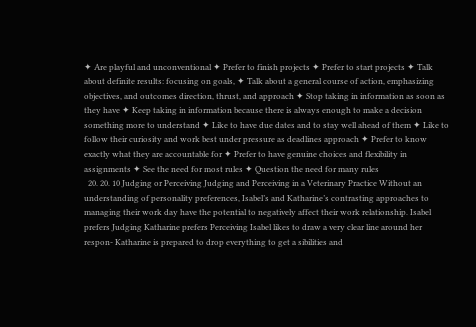✦ Are playful and unconventional ✦ Prefer to finish projects ✦ Prefer to start projects ✦ Talk about definite results: focusing on goals, ✦ Talk about a general course of action, emphasizing objectives, and outcomes direction, thrust, and approach ✦ Stop taking in information as soon as they have ✦ Keep taking in information because there is always enough to make a decision something more to understand ✦ Like to have due dates and to stay well ahead of them ✦ Like to follow their curiosity and work best under pressure as deadlines approach ✦ Prefer to know exactly what they are accountable for ✦ Prefer to have genuine choices and flexibility in assignments ✦ See the need for most rules ✦ Question the need for many rules
  20. 20. 10 Judging or Perceiving Judging and Perceiving in a Veterinary Practice Without an understanding of personality preferences, Isabel’s and Katharine’s contrasting approaches to managing their work day have the potential to negatively affect their work relationship. Isabel prefers Judging Katharine prefers Perceiving Isabel likes to draw a very clear line around her respon- Katharine is prepared to drop everything to get a sibilities and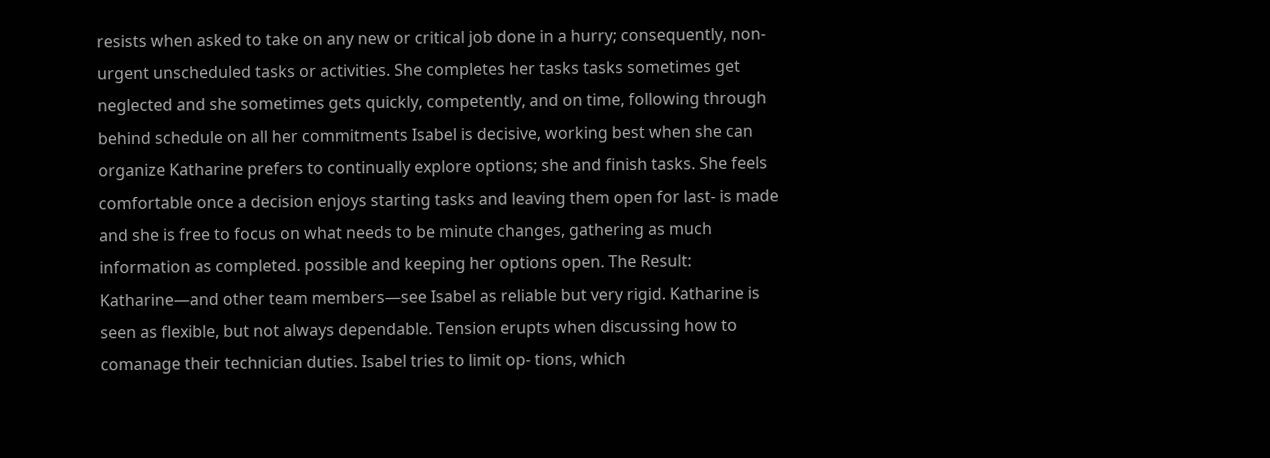resists when asked to take on any new or critical job done in a hurry; consequently, non-urgent unscheduled tasks or activities. She completes her tasks tasks sometimes get neglected and she sometimes gets quickly, competently, and on time, following through behind schedule on all her commitments Isabel is decisive, working best when she can organize Katharine prefers to continually explore options; she and finish tasks. She feels comfortable once a decision enjoys starting tasks and leaving them open for last- is made and she is free to focus on what needs to be minute changes, gathering as much information as completed. possible and keeping her options open. The Result: Katharine—and other team members—see Isabel as reliable but very rigid. Katharine is seen as flexible, but not always dependable. Tension erupts when discussing how to comanage their technician duties. Isabel tries to limit op- tions, which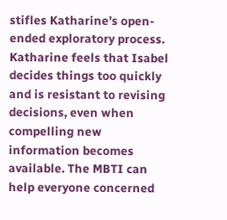stifles Katharine’s open-ended exploratory process. Katharine feels that Isabel decides things too quickly and is resistant to revising decisions, even when compelling new information becomes available. The MBTI can help everyone concerned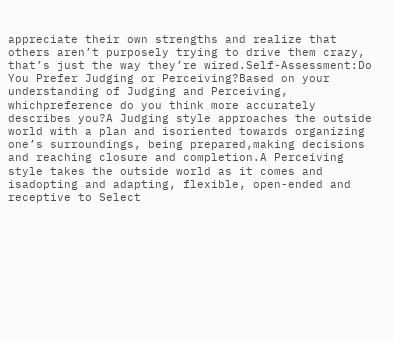appreciate their own strengths and realize that others aren’t purposely trying to drive them crazy, that’s just the way they’re wired.Self-Assessment:Do You Prefer Judging or Perceiving?Based on your understanding of Judging and Perceiving, whichpreference do you think more accurately describes you?A Judging style approaches the outside world with a plan and isoriented towards organizing one’s surroundings, being prepared,making decisions and reaching closure and completion.A Perceiving style takes the outside world as it comes and isadopting and adapting, flexible, open-ended and receptive to Select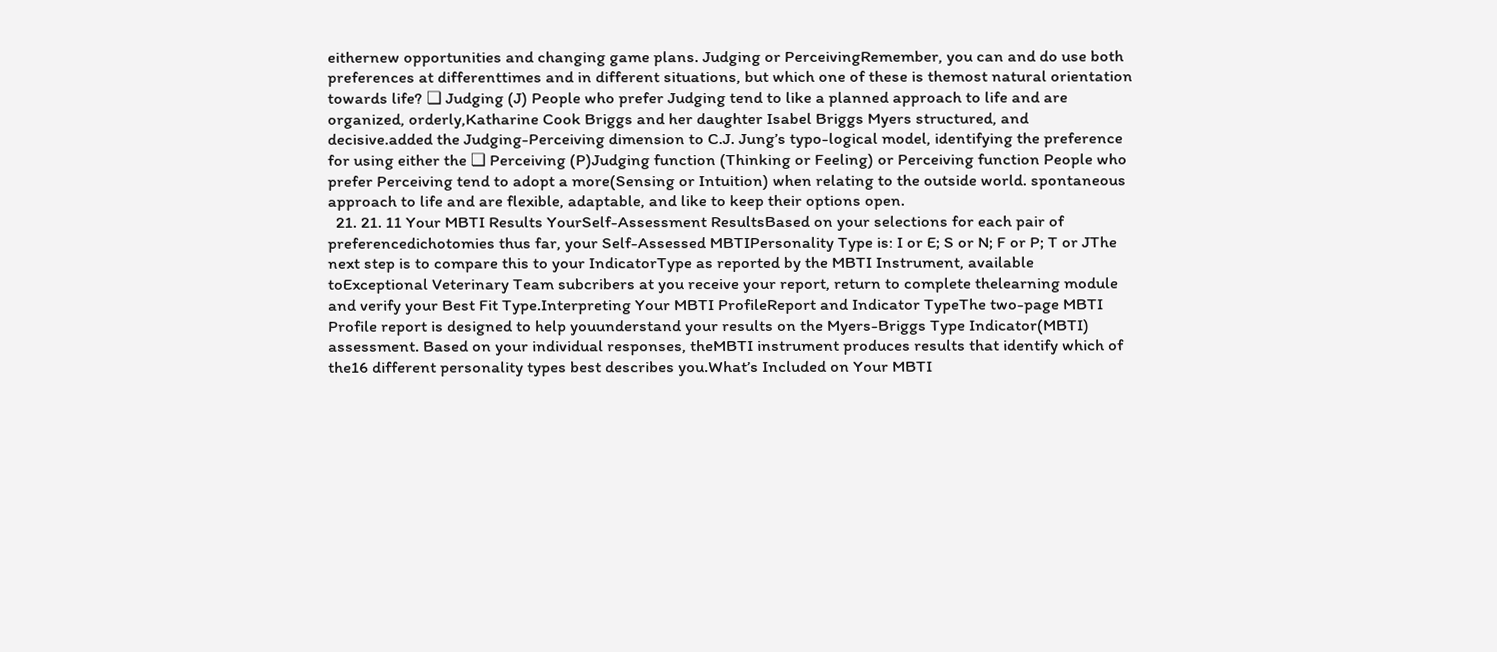eithernew opportunities and changing game plans. Judging or PerceivingRemember, you can and do use both preferences at differenttimes and in different situations, but which one of these is themost natural orientation towards life? ❏ Judging (J) People who prefer Judging tend to like a planned approach to life and are organized, orderly,Katharine Cook Briggs and her daughter Isabel Briggs Myers structured, and decisive.added the Judging-Perceiving dimension to C.J. Jung’s typo-logical model, identifying the preference for using either the ❏ Perceiving (P)Judging function (Thinking or Feeling) or Perceiving function People who prefer Perceiving tend to adopt a more(Sensing or Intuition) when relating to the outside world. spontaneous approach to life and are flexible, adaptable, and like to keep their options open.
  21. 21. 11 Your MBTI Results YourSelf-Assessment ResultsBased on your selections for each pair of preferencedichotomies thus far, your Self-Assessed MBTIPersonality Type is: I or E; S or N; F or P; T or JThe next step is to compare this to your IndicatorType as reported by the MBTI Instrument, available toExceptional Veterinary Team subcribers at you receive your report, return to complete thelearning module and verify your Best Fit Type.Interpreting Your MBTI ProfileReport and Indicator TypeThe two-page MBTI Profile report is designed to help youunderstand your results on the Myers-Briggs Type Indicator(MBTI) assessment. Based on your individual responses, theMBTI instrument produces results that identify which of the16 different personality types best describes you.What’s Included on Your MBTI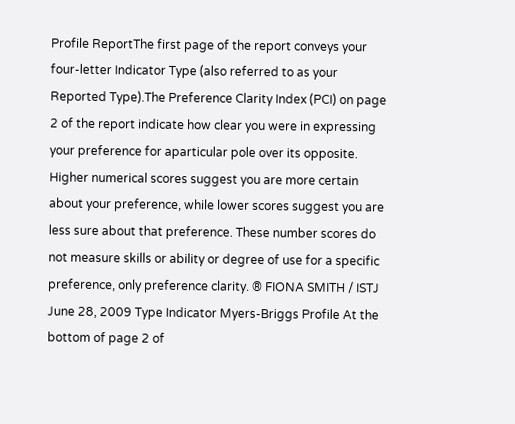Profile ReportThe first page of the report conveys your four-letter Indicator Type (also referred to as your Reported Type).The Preference Clarity Index (PCI) on page 2 of the report indicate how clear you were in expressing your preference for aparticular pole over its opposite. Higher numerical scores suggest you are more certain about your preference, while lower scores suggest you are less sure about that preference. These number scores do not measure skills or ability or degree of use for a specific preference, only preference clarity. ® FIONA SMITH / ISTJ June 28, 2009 Type Indicator Myers-Briggs Profile At the bottom of page 2 of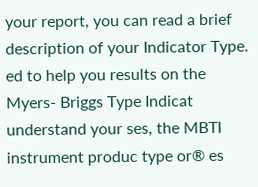your report, you can read a brief description of your Indicator Type. ed to help you results on the Myers- Briggs Type Indicat understand your ses, the MBTI instrument produc type or® es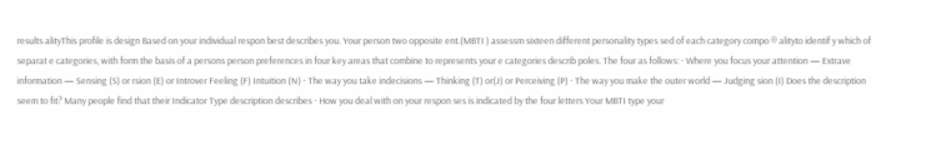results alityThis profile is design Based on your individual respon best describes you. Your person two opposite ent.(MBTI ) assessm sixteen different personality types sed of each category compo ® alityto identif y which of separat e categories, with form the basis of a persons person preferences in four key areas that combine to represents your e categories describ poles. The four as follows: · Where you focus your attention — Extrave information — Sensing (S) or rsion (E) or Introver Feeling (F) Intuition (N) · The way you take indecisions — Thinking (T) or(J) or Perceiving (P) · The way you make the outer world — Judging sion (I) Does the description seem to fit? Many people find that their Indicator Type description describes · How you deal with on your respon ses is indicated by the four letters Your MBTI type your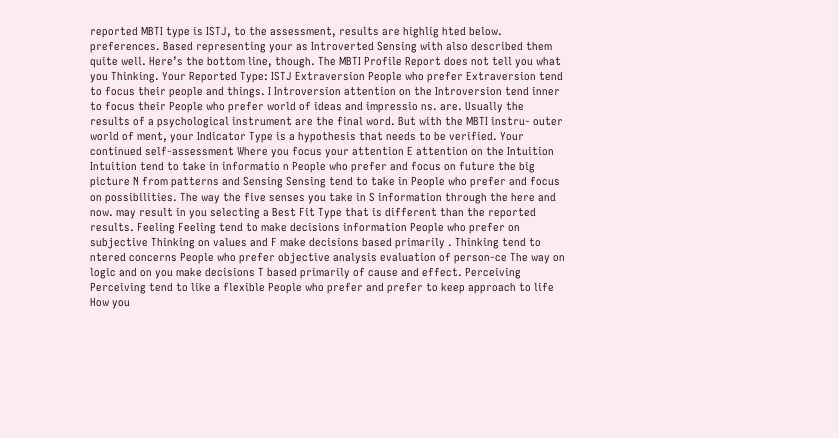reported MBTI type is ISTJ, to the assessment, results are highlig hted below. preferences. Based representing your as Introverted Sensing with also described them quite well. Here’s the bottom line, though. The MBTI Profile Report does not tell you what you Thinking. Your Reported Type: ISTJ Extraversion People who prefer Extraversion tend to focus their people and things. I Introversion attention on the Introversion tend inner to focus their People who prefer world of ideas and impressio ns. are. Usually the results of a psychological instrument are the final word. But with the MBTI instru- outer world of ment, your Indicator Type is a hypothesis that needs to be verified. Your continued self-assessment Where you focus your attention E attention on the Intuition Intuition tend to take in informatio n People who prefer and focus on future the big picture N from patterns and Sensing Sensing tend to take in People who prefer and focus on possibilities. The way the five senses you take in S information through the here and now. may result in you selecting a Best Fit Type that is different than the reported results. Feeling Feeling tend to make decisions information People who prefer on subjective Thinking on values and F make decisions based primarily . Thinking tend to ntered concerns People who prefer objective analysis evaluation of person-ce The way on logic and on you make decisions T based primarily of cause and effect. Perceiving Perceiving tend to like a flexible People who prefer and prefer to keep approach to life How you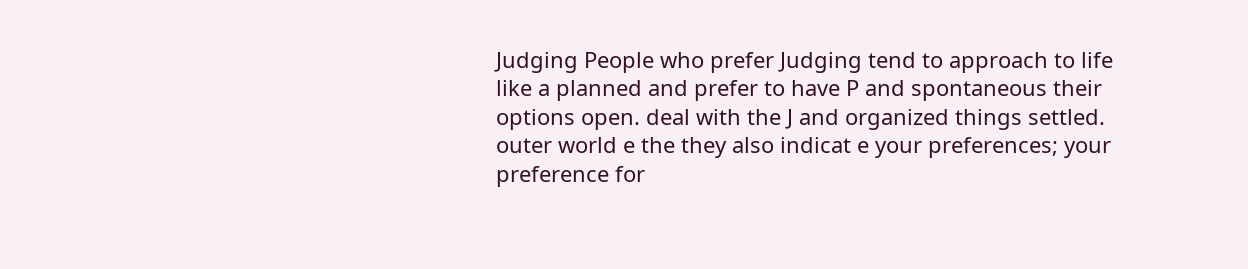Judging People who prefer Judging tend to approach to life like a planned and prefer to have P and spontaneous their options open. deal with the J and organized things settled. outer world e the they also indicat e your preferences; your preference for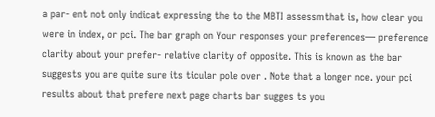a par- ent not only indicat expressing the to the MBTI assessmthat is, how clear you were in index, or pci. The bar graph on Your responses your preferences— preference clarity about your prefer- relative clarity of opposite. This is known as the bar suggests you are quite sure its ticular pole over . Note that a longer nce. your pci results about that prefere next page charts bar sugges ts you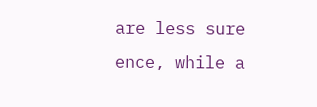are less sure ence, while a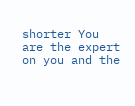shorter You are the expert on you and the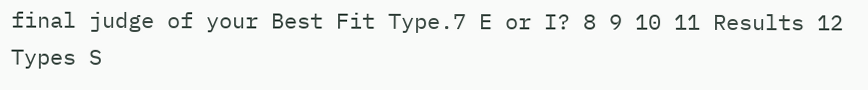final judge of your Best Fit Type.7 E or I? 8 9 10 11 Results 12 Types S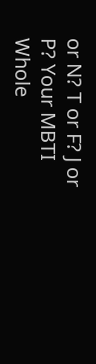or N? T or F? J or P? Your MBTI Whole